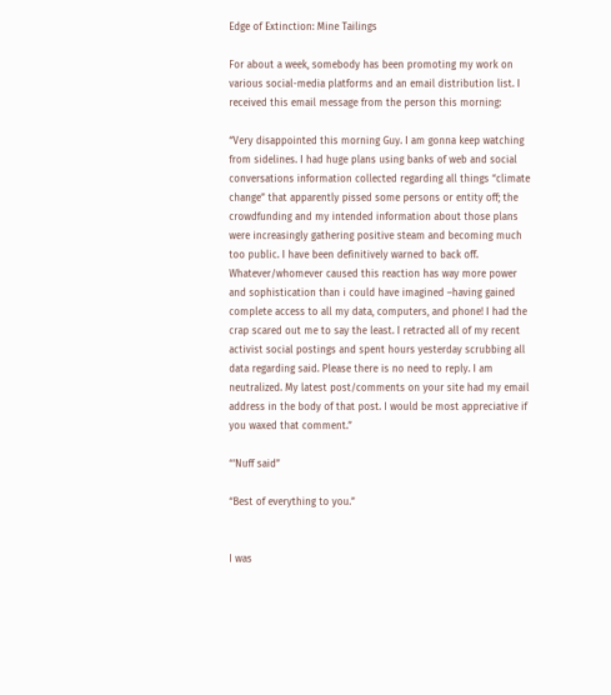Edge of Extinction: Mine Tailings

For about a week, somebody has been promoting my work on various social-media platforms and an email distribution list. I received this email message from the person this morning:

“Very disappointed this morning Guy. I am gonna keep watching from sidelines. I had huge plans using banks of web and social conversations information collected regarding all things “climate change” that apparently pissed some persons or entity off; the crowdfunding and my intended information about those plans were increasingly gathering positive steam and becoming much too public. I have been definitively warned to back off. Whatever/whomever caused this reaction has way more power and sophistication than i could have imagined –having gained complete access to all my data, computers, and phone! I had the crap scared out me to say the least. I retracted all of my recent activist social postings and spent hours yesterday scrubbing all data regarding said. Please there is no need to reply. I am neutralized. My latest post/comments on your site had my email address in the body of that post. I would be most appreciative if you waxed that comment.”

“‘Nuff said”

“Best of everything to you.”


I was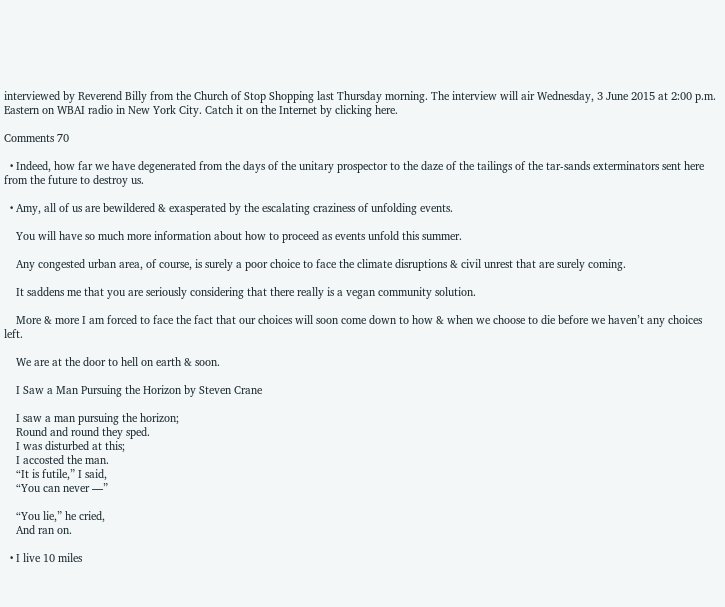interviewed by Reverend Billy from the Church of Stop Shopping last Thursday morning. The interview will air Wednesday, 3 June 2015 at 2:00 p.m. Eastern on WBAI radio in New York City. Catch it on the Internet by clicking here.

Comments 70

  • Indeed, how far we have degenerated from the days of the unitary prospector to the daze of the tailings of the tar-sands exterminators sent here from the future to destroy us.

  • Amy, all of us are bewildered & exasperated by the escalating craziness of unfolding events.

    You will have so much more information about how to proceed as events unfold this summer.

    Any congested urban area, of course, is surely a poor choice to face the climate disruptions & civil unrest that are surely coming.

    It saddens me that you are seriously considering that there really is a vegan community solution.

    More & more I am forced to face the fact that our choices will soon come down to how & when we choose to die before we haven’t any choices left.

    We are at the door to hell on earth & soon.

    I Saw a Man Pursuing the Horizon by Steven Crane

    I saw a man pursuing the horizon;
    Round and round they sped.
    I was disturbed at this;
    I accosted the man.
    “It is futile,” I said,
    “You can never —”

    “You lie,” he cried,
    And ran on.

  • I live 10 miles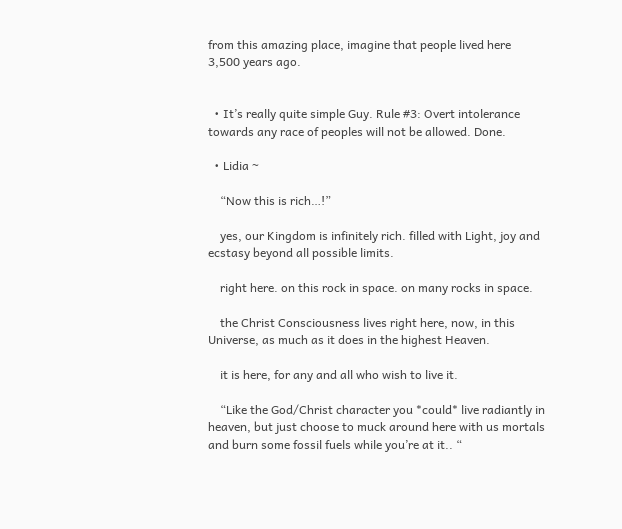from this amazing place, imagine that people lived here 3,500 years ago.


  • It’s really quite simple Guy. Rule #3: Overt intolerance towards any race of peoples will not be allowed. Done.

  • Lidia ~

    “Now this is rich…!”

    yes, our Kingdom is infinitely rich. filled with Light, joy and ecstasy beyond all possible limits.

    right here. on this rock in space. on many rocks in space.

    the Christ Consciousness lives right here, now, in this Universe, as much as it does in the highest Heaven.

    it is here, for any and all who wish to live it.

    “Like the God/Christ character you *could* live radiantly in heaven, but just choose to muck around here with us mortals and burn some fossil fuels while you’re at it.. “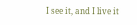I see it, and I live it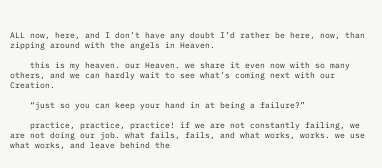ALL now, here, and I don’t have any doubt I’d rather be here, now, than zipping around with the angels in Heaven.

    this is my heaven. our Heaven. we share it even now with so many others, and we can hardly wait to see what’s coming next with our Creation.

    “just so you can keep your hand in at being a failure?”

    practice, practice, practice! if we are not constantly failing, we are not doing our job. what fails, fails, and what works, works. we use what works, and leave behind the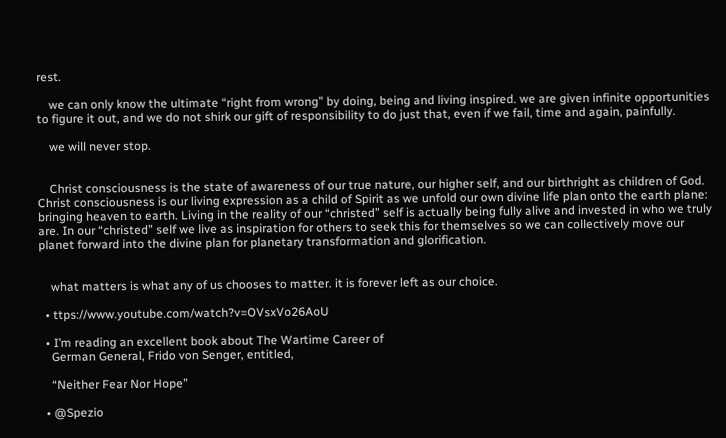rest.

    we can only know the ultimate “right from wrong” by doing, being and living inspired. we are given infinite opportunities to figure it out, and we do not shirk our gift of responsibility to do just that, even if we fail, time and again, painfully.

    we will never stop.


    Christ consciousness is the state of awareness of our true nature, our higher self, and our birthright as children of God. Christ consciousness is our living expression as a child of Spirit as we unfold our own divine life plan onto the earth plane: bringing heaven to earth. Living in the reality of our “christed” self is actually being fully alive and invested in who we truly are. In our “christed” self we live as inspiration for others to seek this for themselves so we can collectively move our planet forward into the divine plan for planetary transformation and glorification.


    what matters is what any of us chooses to matter. it is forever left as our choice.

  • ttps://www.youtube.com/watch?v=OVsxVo26AoU

  • I’m reading an excellent book about The Wartime Career of
    German General, Frido von Senger, entitled,

    “Neither Fear Nor Hope”

  • @Spezio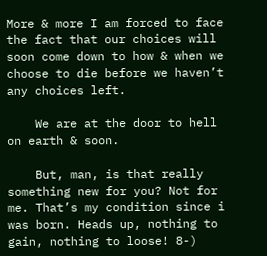More & more I am forced to face the fact that our choices will soon come down to how & when we choose to die before we haven’t any choices left.

    We are at the door to hell on earth & soon.

    But, man, is that really something new for you? Not for me. That’s my condition since i was born. Heads up, nothing to gain, nothing to loose! 8-)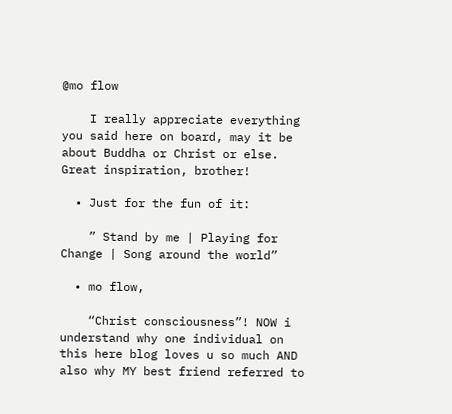@mo flow

    I really appreciate everything you said here on board, may it be about Buddha or Christ or else. Great inspiration, brother!

  • Just for the fun of it:

    ” Stand by me | Playing for Change | Song around the world”

  • mo flow,

    “Christ consciousness”! NOW i understand why one individual on this here blog loves u so much AND also why MY best friend referred to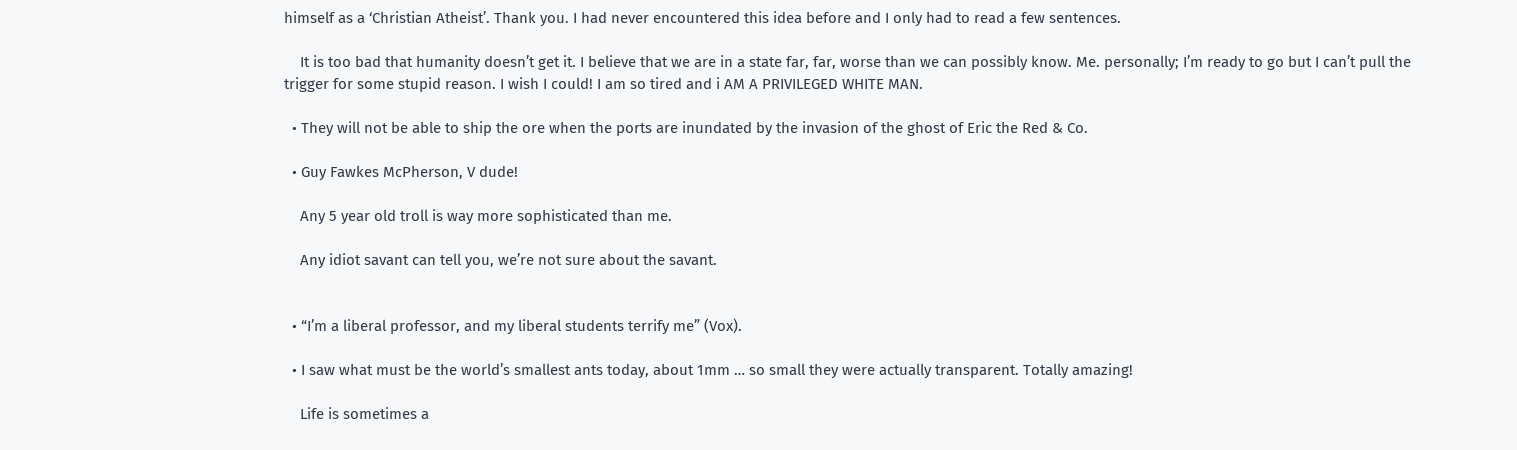himself as a ‘Christian Atheist’. Thank you. I had never encountered this idea before and I only had to read a few sentences.

    It is too bad that humanity doesn’t get it. I believe that we are in a state far, far, worse than we can possibly know. Me. personally; I’m ready to go but I can’t pull the trigger for some stupid reason. I wish I could! I am so tired and i AM A PRIVILEGED WHITE MAN.

  • They will not be able to ship the ore when the ports are inundated by the invasion of the ghost of Eric the Red & Co.

  • Guy Fawkes McPherson, V dude!

    Any 5 year old troll is way more sophisticated than me.

    Any idiot savant can tell you, we’re not sure about the savant.


  • “I’m a liberal professor, and my liberal students terrify me” (Vox).

  • I saw what must be the world’s smallest ants today, about 1mm … so small they were actually transparent. Totally amazing!

    Life is sometimes a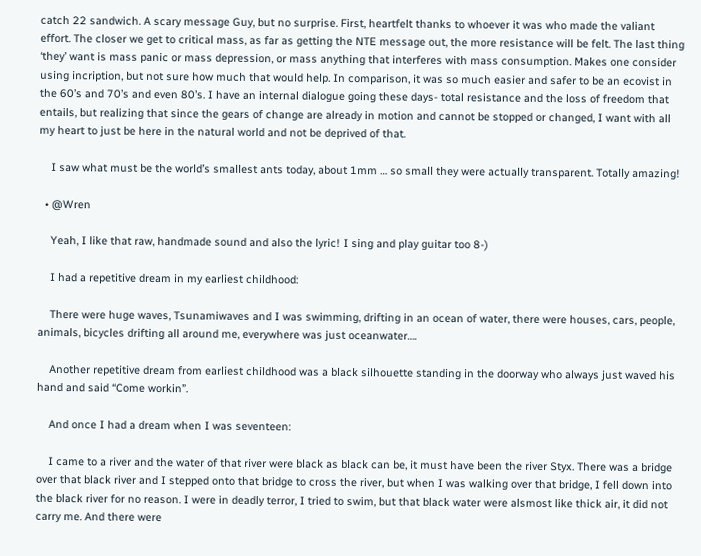catch 22 sandwich. A scary message Guy, but no surprise. First, heartfelt thanks to whoever it was who made the valiant effort. The closer we get to critical mass, as far as getting the NTE message out, the more resistance will be felt. The last thing ‘they’ want is mass panic or mass depression, or mass anything that interferes with mass consumption. Makes one consider using incription, but not sure how much that would help. In comparison, it was so much easier and safer to be an ecovist in the 60’s and 70’s and even 80’s. I have an internal dialogue going these days- total resistance and the loss of freedom that entails, but realizing that since the gears of change are already in motion and cannot be stopped or changed, I want with all my heart to just be here in the natural world and not be deprived of that.

    I saw what must be the world’s smallest ants today, about 1mm … so small they were actually transparent. Totally amazing!

  • @Wren

    Yeah, I like that raw, handmade sound and also the lyric! I sing and play guitar too 8-)

    I had a repetitive dream in my earliest childhood:

    There were huge waves, Tsunamiwaves and I was swimming, drifting in an ocean of water, there were houses, cars, people, animals, bicycles drifting all around me, everywhere was just oceanwater….

    Another repetitive dream from earliest childhood was a black silhouette standing in the doorway who always just waved his hand and said “Come workin”.

    And once I had a dream when I was seventeen:

    I came to a river and the water of that river were black as black can be, it must have been the river Styx. There was a bridge over that black river and I stepped onto that bridge to cross the river, but when I was walking over that bridge, I fell down into the black river for no reason. I were in deadly terror, I tried to swim, but that black water were alsmost like thick air, it did not carry me. And there were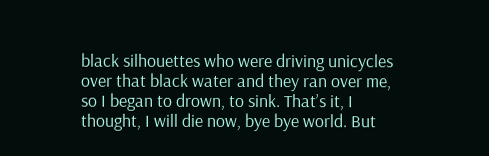black silhouettes who were driving unicycles over that black water and they ran over me, so I began to drown, to sink. That’s it, I thought, I will die now, bye bye world. But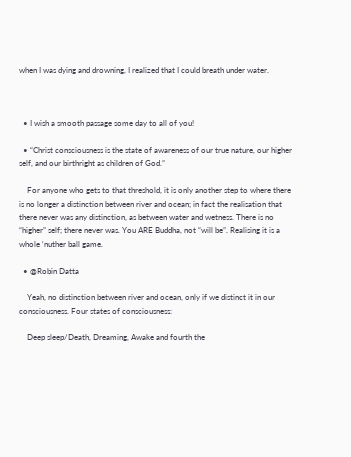when I was dying and drowning, I realized that I could breath under water.



  • I wish a smooth passage some day to all of you!

  • “Christ consciousness is the state of awareness of our true nature, our higher self, and our birthright as children of God.”

    For anyone who gets to that threshold, it is only another step to where there is no longer a distinction between river and ocean; in fact the realisation that there never was any distinction, as between water and wetness. There is no “higher” self; there never was. You ARE Buddha, not “will be”. Realising it is a whole ‘nuther ball game.

  • @Robin Datta

    Yeah, no distinction between river and ocean, only if we distinct it in our consciousness. Four states of consciousness:

    Deep sleep/Death, Dreaming, Awake and fourth the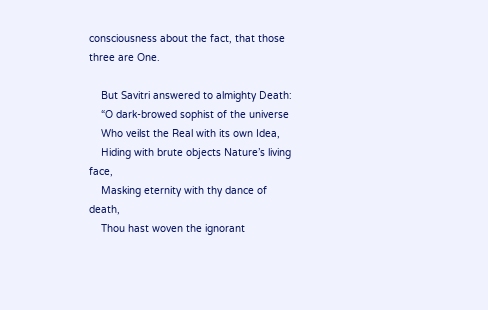consciousness about the fact, that those three are One.

    But Savitri answered to almighty Death:
    “O dark-browed sophist of the universe
    Who veilst the Real with its own Idea,
    Hiding with brute objects Nature’s living face,
    Masking eternity with thy dance of death,
    Thou hast woven the ignorant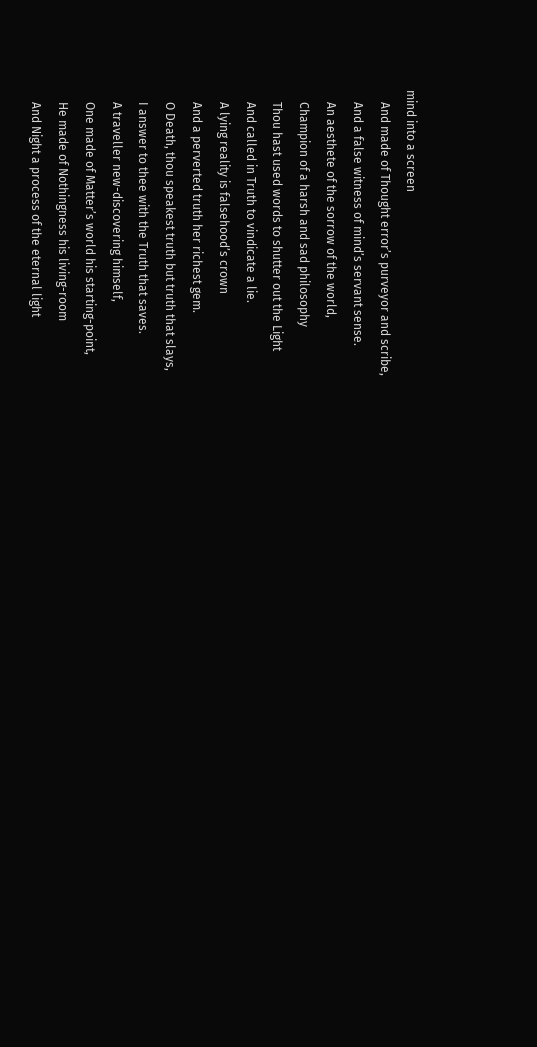mind into a screen
    And made of Thought error’s purveyor and scribe,
    And a false witness of mind’s servant sense.
    An aesthete of the sorrow of the world,
    Champion of a harsh and sad philosophy
    Thou hast used words to shutter out the Light
    And called in Truth to vindicate a lie.
    A lying reality is falsehood’s crown
    And a perverted truth her richest gem.
    O Death, thou speakest truth but truth that slays,
    I answer to thee with the Truth that saves.
    A traveller new-discovering himself,
    One made of Matter’s world his starting-point,
    He made of Nothingness his living-room
    And Night a process of the eternal light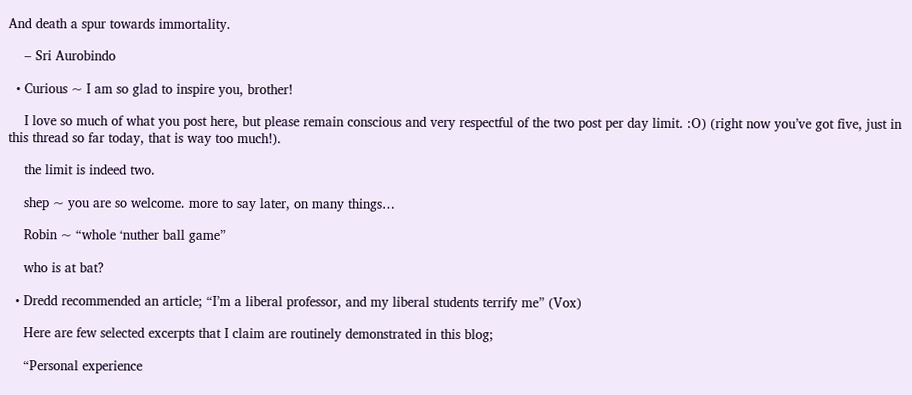And death a spur towards immortality.

    – Sri Aurobindo

  • Curious ~ I am so glad to inspire you, brother!

    I love so much of what you post here, but please remain conscious and very respectful of the two post per day limit. :O) (right now you’ve got five, just in this thread so far today, that is way too much!).

    the limit is indeed two.

    shep ~ you are so welcome. more to say later, on many things…

    Robin ~ “whole ‘nuther ball game”

    who is at bat?

  • Dredd recommended an article; “I’m a liberal professor, and my liberal students terrify me” (Vox)

    Here are few selected excerpts that I claim are routinely demonstrated in this blog;

    “Personal experience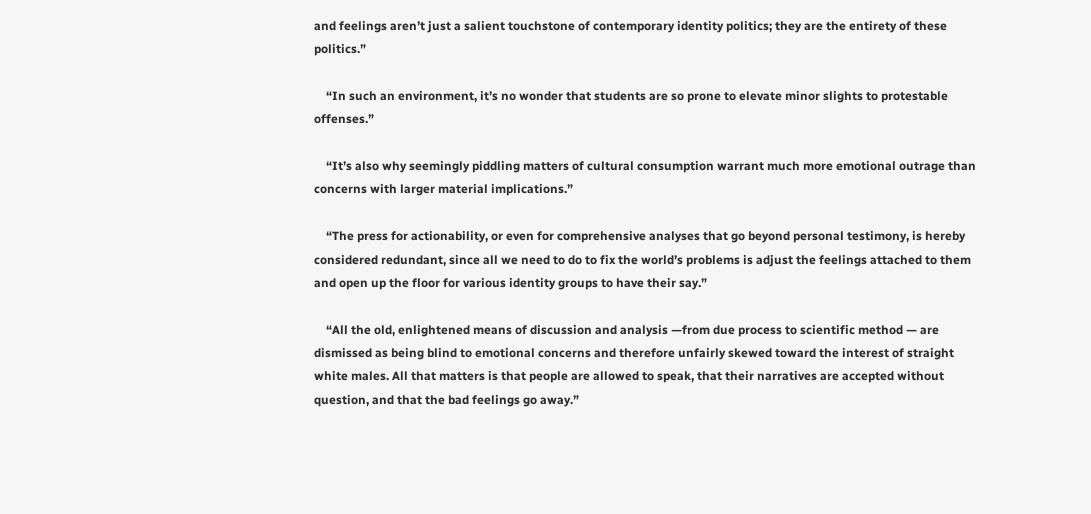and feelings aren’t just a salient touchstone of contemporary identity politics; they are the entirety of these politics.”

    “In such an environment, it’s no wonder that students are so prone to elevate minor slights to protestable offenses.”

    “It’s also why seemingly piddling matters of cultural consumption warrant much more emotional outrage than concerns with larger material implications.”

    “The press for actionability, or even for comprehensive analyses that go beyond personal testimony, is hereby considered redundant, since all we need to do to fix the world’s problems is adjust the feelings attached to them and open up the floor for various identity groups to have their say.”

    “All the old, enlightened means of discussion and analysis —from due process to scientific method — are dismissed as being blind to emotional concerns and therefore unfairly skewed toward the interest of straight white males. All that matters is that people are allowed to speak, that their narratives are accepted without question, and that the bad feelings go away.”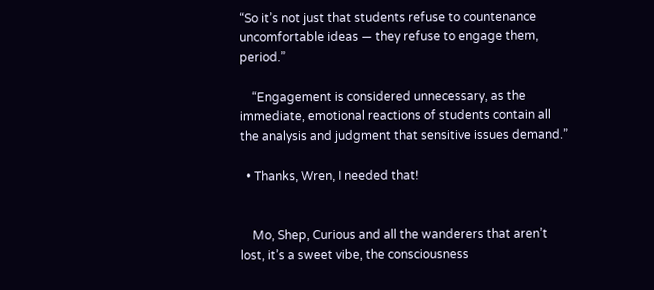“So it’s not just that students refuse to countenance uncomfortable ideas — they refuse to engage them, period.”

    “Engagement is considered unnecessary, as the immediate, emotional reactions of students contain all the analysis and judgment that sensitive issues demand.”

  • Thanks, Wren, I needed that!


    Mo, Shep, Curious and all the wanderers that aren’t lost, it’s a sweet vibe, the consciousness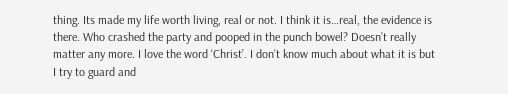thing. Its made my life worth living, real or not. I think it is…real, the evidence is there. Who crashed the party and pooped in the punch bowel? Doesn’t really matter any more. I love the word ‘Christ’. I don’t know much about what it is but I try to guard and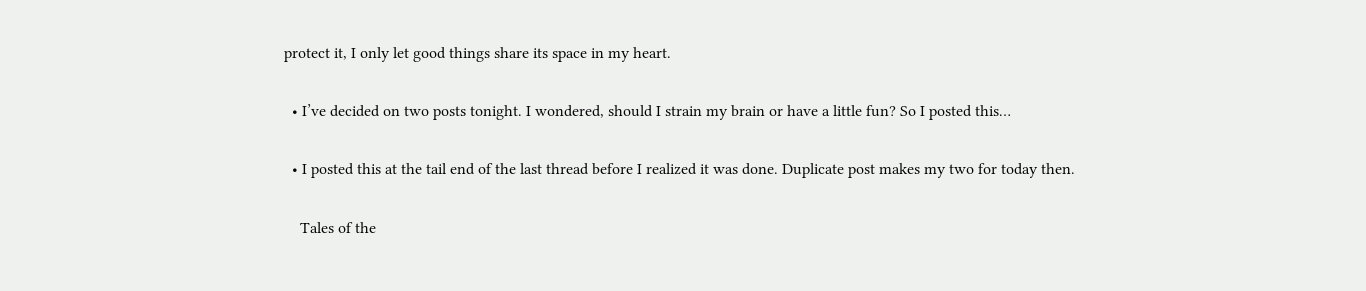protect it, I only let good things share its space in my heart.

  • I’ve decided on two posts tonight. I wondered, should I strain my brain or have a little fun? So I posted this…

  • I posted this at the tail end of the last thread before I realized it was done. Duplicate post makes my two for today then.

    Tales of the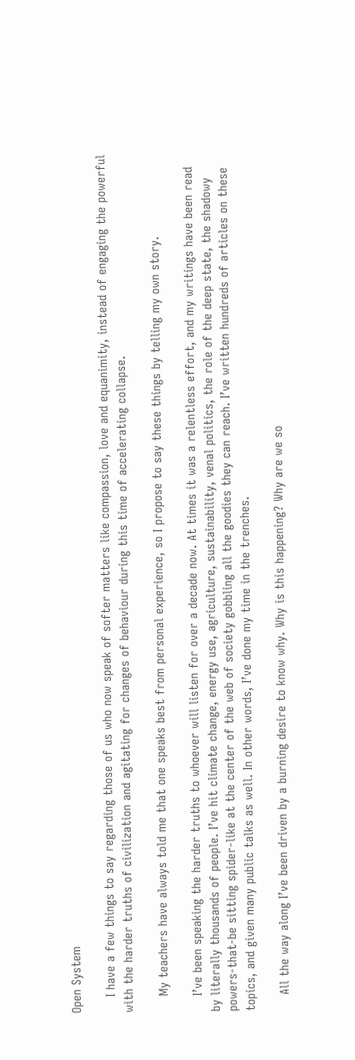Open System

    I have a few things to say regarding those of us who now speak of softer matters like compassion, love and equanimity, instead of engaging the powerful with the harder truths of civilization and agitating for changes of behaviour during this time of accelerating collapse.

    My teachers have always told me that one speaks best from personal experience, so I propose to say these things by telling my own story.

    I’ve been speaking the harder truths to whoever will listen for over a decade now. At times it was a relentless effort, and my writings have been read by literally thousands of people. I’ve hit climate change, energy use, agriculture, sustainability, venal politics, the role of the deep state, the shadowy powers-that-be sitting spider-like at the center of the web of society gobbling all the goodies they can reach. I’ve written hundreds of articles on these topics, and given many public talks as well. In other words, I’ve done my time in the trenches.

    All the way along I’ve been driven by a burning desire to know why. Why is this happening? Why are we so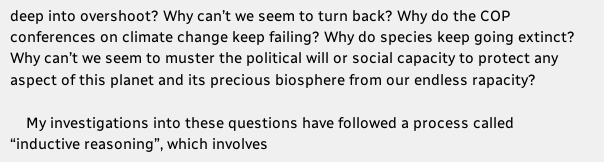deep into overshoot? Why can’t we seem to turn back? Why do the COP conferences on climate change keep failing? Why do species keep going extinct? Why can’t we seem to muster the political will or social capacity to protect any aspect of this planet and its precious biosphere from our endless rapacity?

    My investigations into these questions have followed a process called “inductive reasoning”, which involves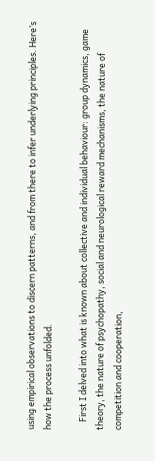using empirical observations to discern patterns, and from there to infer underlying principles. Here’s how the process unfolded.

    First I delved into what is known about collective and individual behaviour: group dynamics, game theory, the nature of psychopathy, social and neurological reward mechanisms, the nature of competition and cooperation,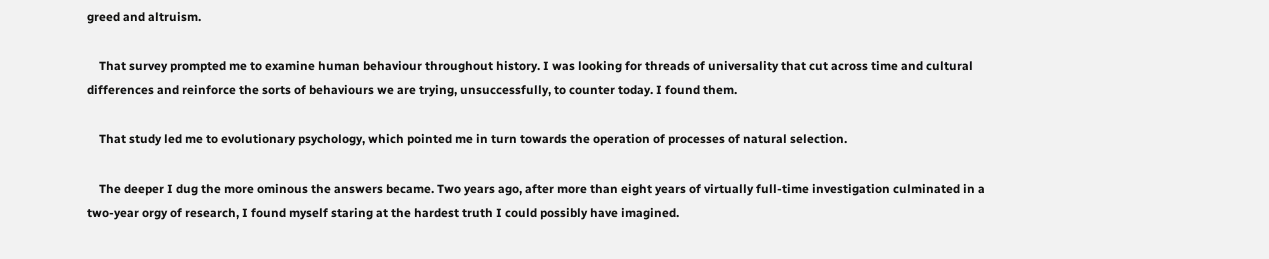greed and altruism.

    That survey prompted me to examine human behaviour throughout history. I was looking for threads of universality that cut across time and cultural differences and reinforce the sorts of behaviours we are trying, unsuccessfully, to counter today. I found them.

    That study led me to evolutionary psychology, which pointed me in turn towards the operation of processes of natural selection.

    The deeper I dug the more ominous the answers became. Two years ago, after more than eight years of virtually full-time investigation culminated in a two-year orgy of research, I found myself staring at the hardest truth I could possibly have imagined.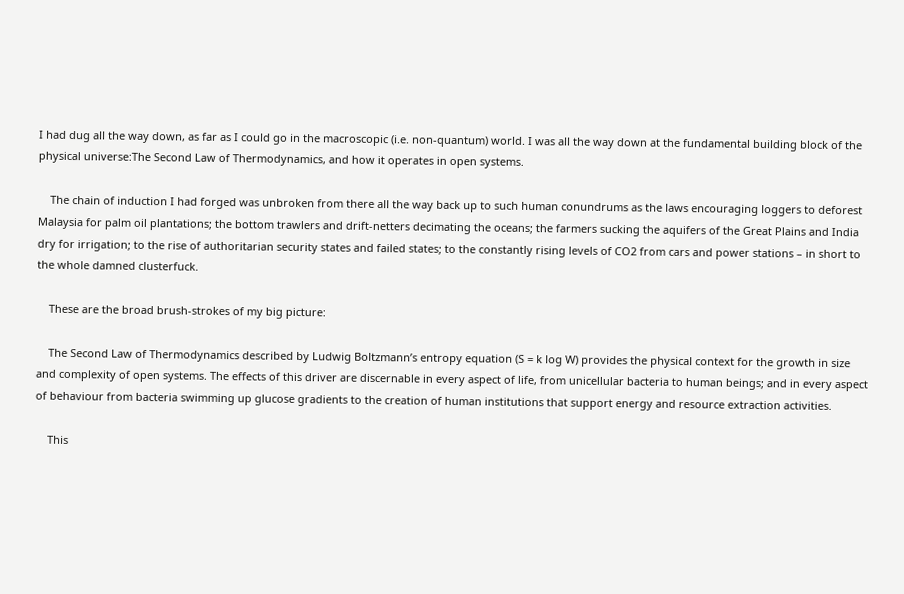I had dug all the way down, as far as I could go in the macroscopic (i.e. non-quantum) world. I was all the way down at the fundamental building block of the physical universe:The Second Law of Thermodynamics, and how it operates in open systems.

    The chain of induction I had forged was unbroken from there all the way back up to such human conundrums as the laws encouraging loggers to deforest Malaysia for palm oil plantations; the bottom trawlers and drift-netters decimating the oceans; the farmers sucking the aquifers of the Great Plains and India dry for irrigation; to the rise of authoritarian security states and failed states; to the constantly rising levels of CO2 from cars and power stations – in short to the whole damned clusterfuck.

    These are the broad brush-strokes of my big picture:

    The Second Law of Thermodynamics described by Ludwig Boltzmann’s entropy equation (S = k log W) provides the physical context for the growth in size and complexity of open systems. The effects of this driver are discernable in every aspect of life, from unicellular bacteria to human beings; and in every aspect of behaviour from bacteria swimming up glucose gradients to the creation of human institutions that support energy and resource extraction activities.

    This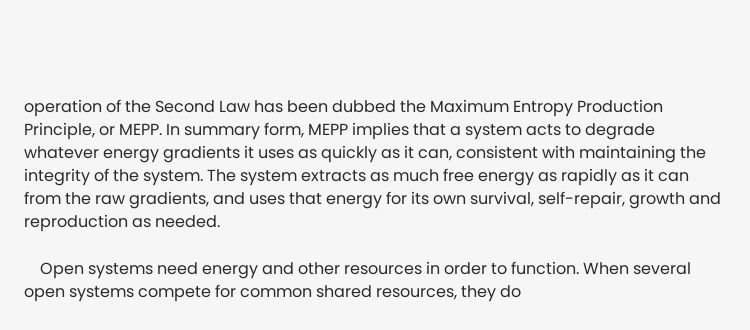operation of the Second Law has been dubbed the Maximum Entropy Production Principle, or MEPP. In summary form, MEPP implies that a system acts to degrade whatever energy gradients it uses as quickly as it can, consistent with maintaining the integrity of the system. The system extracts as much free energy as rapidly as it can from the raw gradients, and uses that energy for its own survival, self-repair, growth and reproduction as needed.

    Open systems need energy and other resources in order to function. When several open systems compete for common shared resources, they do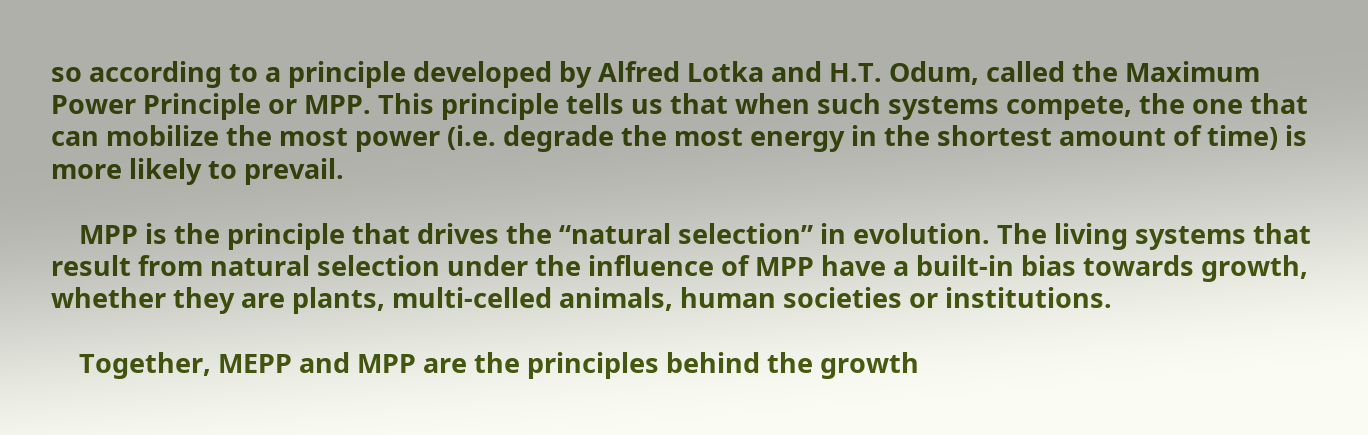so according to a principle developed by Alfred Lotka and H.T. Odum, called the Maximum Power Principle or MPP. This principle tells us that when such systems compete, the one that can mobilize the most power (i.e. degrade the most energy in the shortest amount of time) is more likely to prevail.

    MPP is the principle that drives the “natural selection” in evolution. The living systems that result from natural selection under the influence of MPP have a built-in bias towards growth, whether they are plants, multi-celled animals, human societies or institutions.

    Together, MEPP and MPP are the principles behind the growth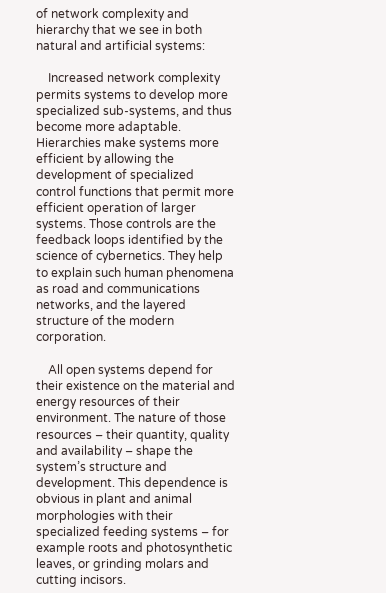of network complexity and hierarchy that we see in both natural and artificial systems:

    Increased network complexity permits systems to develop more specialized sub-systems, and thus become more adaptable. Hierarchies make systems more efficient by allowing the development of specialized control functions that permit more efficient operation of larger systems. Those controls are the feedback loops identified by the science of cybernetics. They help to explain such human phenomena as road and communications networks, and the layered structure of the modern corporation.

    All open systems depend for their existence on the material and energy resources of their environment. The nature of those resources – their quantity, quality and availability – shape the system’s structure and development. This dependence is obvious in plant and animal morphologies with their specialized feeding systems – for example roots and photosynthetic leaves, or grinding molars and cutting incisors.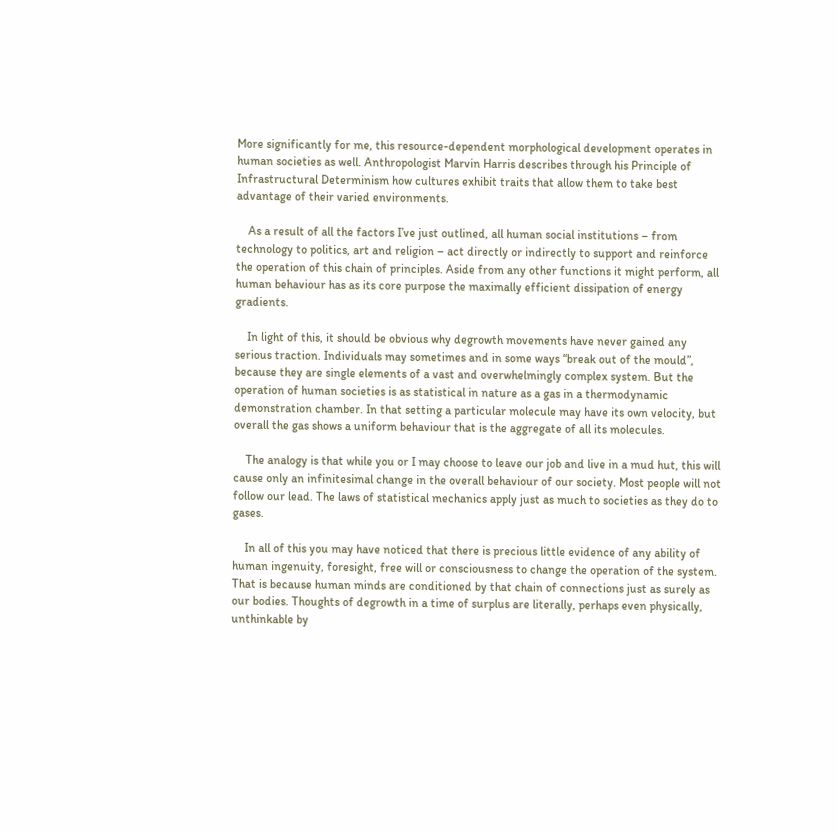More significantly for me, this resource-dependent morphological development operates in human societies as well. Anthropologist Marvin Harris describes through his Principle of Infrastructural Determinism how cultures exhibit traits that allow them to take best advantage of their varied environments.

    As a result of all the factors I’ve just outlined, all human social institutions – from technology to politics, art and religion – act directly or indirectly to support and reinforce the operation of this chain of principles. Aside from any other functions it might perform, all human behaviour has as its core purpose the maximally efficient dissipation of energy gradients.

    In light of this, it should be obvious why degrowth movements have never gained any serious traction. Individuals may sometimes and in some ways “break out of the mould”, because they are single elements of a vast and overwhelmingly complex system. But the operation of human societies is as statistical in nature as a gas in a thermodynamic demonstration chamber. In that setting a particular molecule may have its own velocity, but overall the gas shows a uniform behaviour that is the aggregate of all its molecules.

    The analogy is that while you or I may choose to leave our job and live in a mud hut, this will cause only an infinitesimal change in the overall behaviour of our society. Most people will not follow our lead. The laws of statistical mechanics apply just as much to societies as they do to gases.

    In all of this you may have noticed that there is precious little evidence of any ability of human ingenuity, foresight, free will or consciousness to change the operation of the system. That is because human minds are conditioned by that chain of connections just as surely as our bodies. Thoughts of degrowth in a time of surplus are literally, perhaps even physically, unthinkable by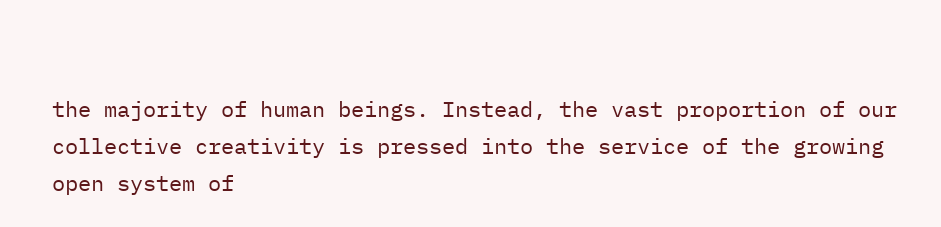the majority of human beings. Instead, the vast proportion of our collective creativity is pressed into the service of the growing open system of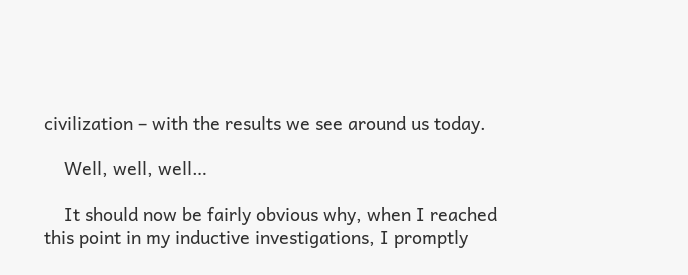civilization – with the results we see around us today.

    Well, well, well…

    It should now be fairly obvious why, when I reached this point in my inductive investigations, I promptly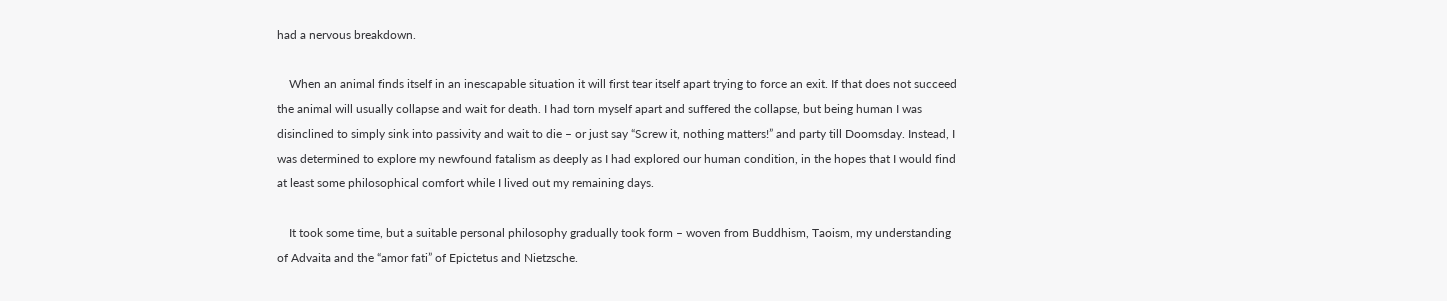had a nervous breakdown.

    When an animal finds itself in an inescapable situation it will first tear itself apart trying to force an exit. If that does not succeed the animal will usually collapse and wait for death. I had torn myself apart and suffered the collapse, but being human I was disinclined to simply sink into passivity and wait to die – or just say “Screw it, nothing matters!” and party till Doomsday. Instead, I was determined to explore my newfound fatalism as deeply as I had explored our human condition, in the hopes that I would find at least some philosophical comfort while I lived out my remaining days.

    It took some time, but a suitable personal philosophy gradually took form – woven from Buddhism, Taoism, my understanding of Advaita and the “amor fati” of Epictetus and Nietzsche.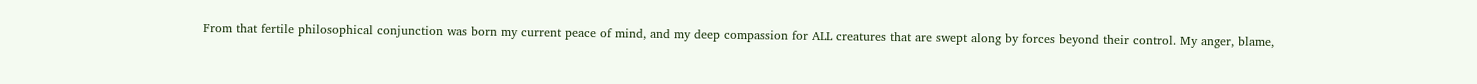From that fertile philosophical conjunction was born my current peace of mind, and my deep compassion for ALL creatures that are swept along by forces beyond their control. My anger, blame,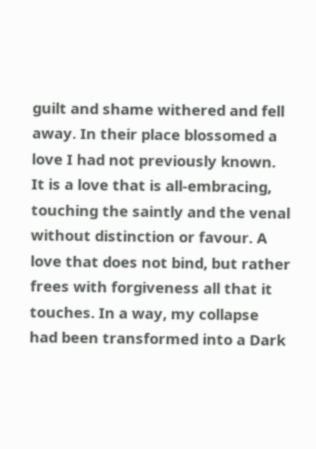guilt and shame withered and fell away. In their place blossomed a love I had not previously known. It is a love that is all-embracing, touching the saintly and the venal without distinction or favour. A love that does not bind, but rather frees with forgiveness all that it touches. In a way, my collapse had been transformed into a Dark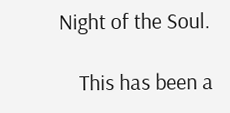Night of the Soul.

    This has been a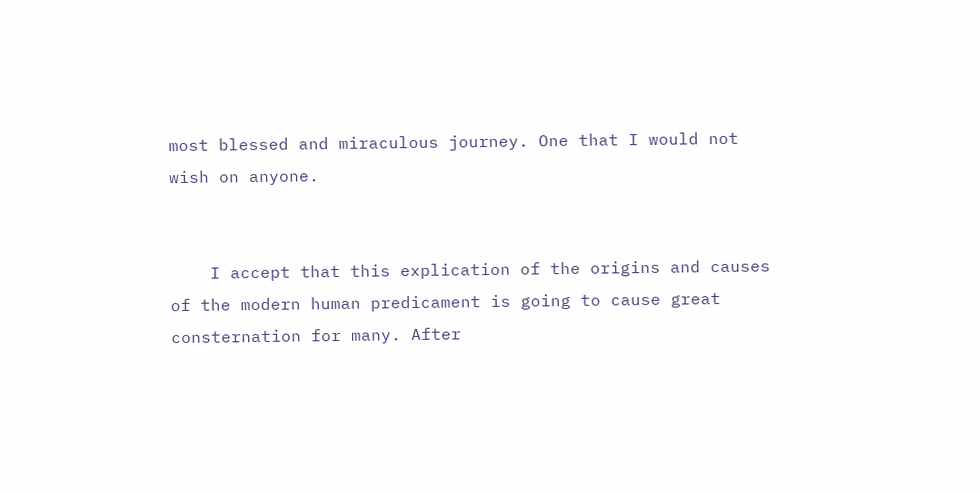most blessed and miraculous journey. One that I would not wish on anyone.


    I accept that this explication of the origins and causes of the modern human predicament is going to cause great consternation for many. After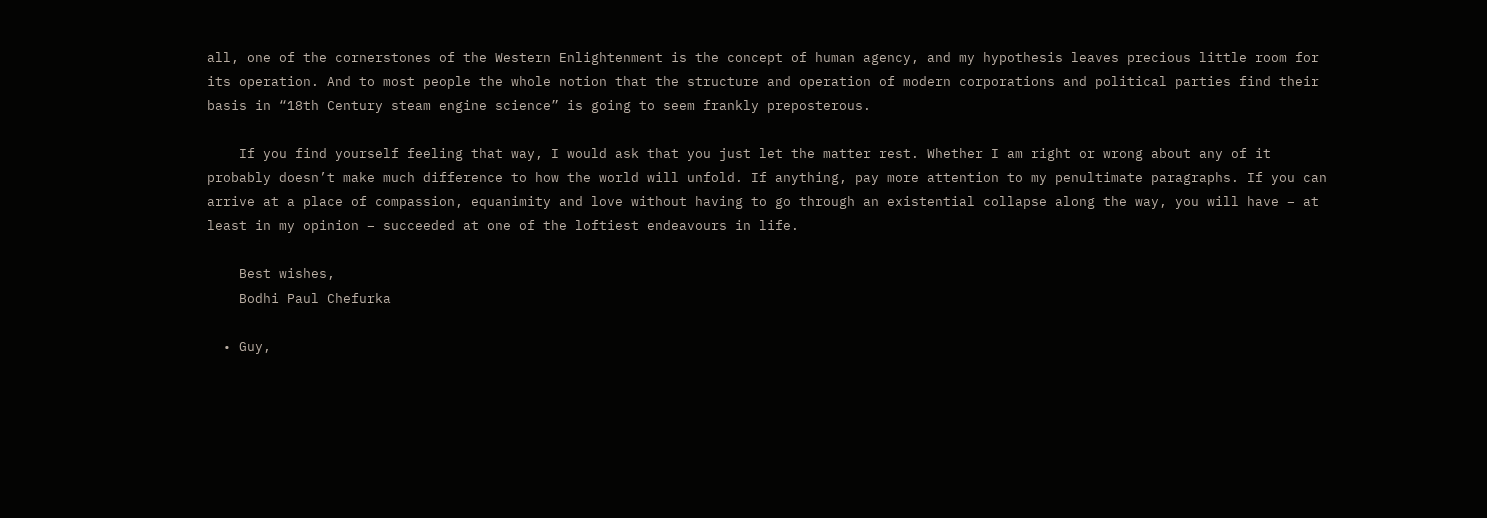all, one of the cornerstones of the Western Enlightenment is the concept of human agency, and my hypothesis leaves precious little room for its operation. And to most people the whole notion that the structure and operation of modern corporations and political parties find their basis in “18th Century steam engine science” is going to seem frankly preposterous.

    If you find yourself feeling that way, I would ask that you just let the matter rest. Whether I am right or wrong about any of it probably doesn’t make much difference to how the world will unfold. If anything, pay more attention to my penultimate paragraphs. If you can arrive at a place of compassion, equanimity and love without having to go through an existential collapse along the way, you will have – at least in my opinion – succeeded at one of the loftiest endeavours in life.

    Best wishes,
    Bodhi Paul Chefurka

  • Guy,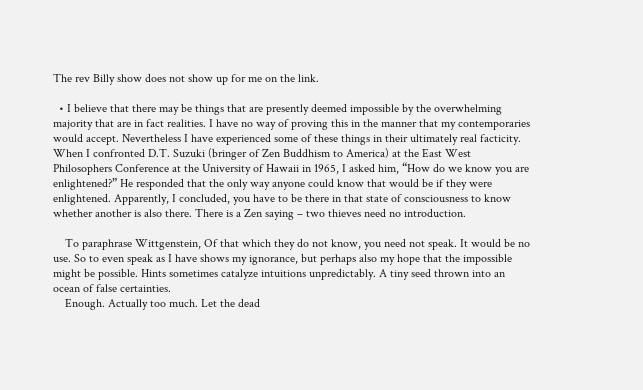The rev Billy show does not show up for me on the link.

  • I believe that there may be things that are presently deemed impossible by the overwhelming majority that are in fact realities. I have no way of proving this in the manner that my contemporaries would accept. Nevertheless I have experienced some of these things in their ultimately real facticity. When I confronted D.T. Suzuki (bringer of Zen Buddhism to America) at the East West Philosophers Conference at the University of Hawaii in 1965, I asked him, “How do we know you are enlightened?” He responded that the only way anyone could know that would be if they were enlightened. Apparently, I concluded, you have to be there in that state of consciousness to know whether another is also there. There is a Zen saying – two thieves need no introduction.

    To paraphrase Wittgenstein, Of that which they do not know, you need not speak. It would be no use. So to even speak as I have shows my ignorance, but perhaps also my hope that the impossible might be possible. Hints sometimes catalyze intuitions unpredictably. A tiny seed thrown into an ocean of false certainties.
    Enough. Actually too much. Let the dead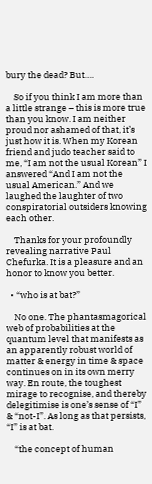bury the dead? But….

    So if you think I am more than a little strange – this is more true than you know. I am neither proud nor ashamed of that, it’s just how it is. When my Korean friend and judo teacher said to me, “I am not the usual Korean” I answered “And I am not the usual American.” And we laughed the laughter of two conspiratorial outsiders knowing each other.

    Thanks for your profoundly revealing narrative Paul Chefurka. It is a pleasure and an honor to know you better.

  • “who is at bat?”

    No one. The phantasmagorical web of probabilities at the quantum level that manifests as an apparently robust world of matter & energy in time & space continues on in its own merry way. En route, the toughest mirage to recognise, and thereby delegitimise is one’s sense of “I” & “not-I”. As long as that persists, “I” is at bat.

    “the concept of human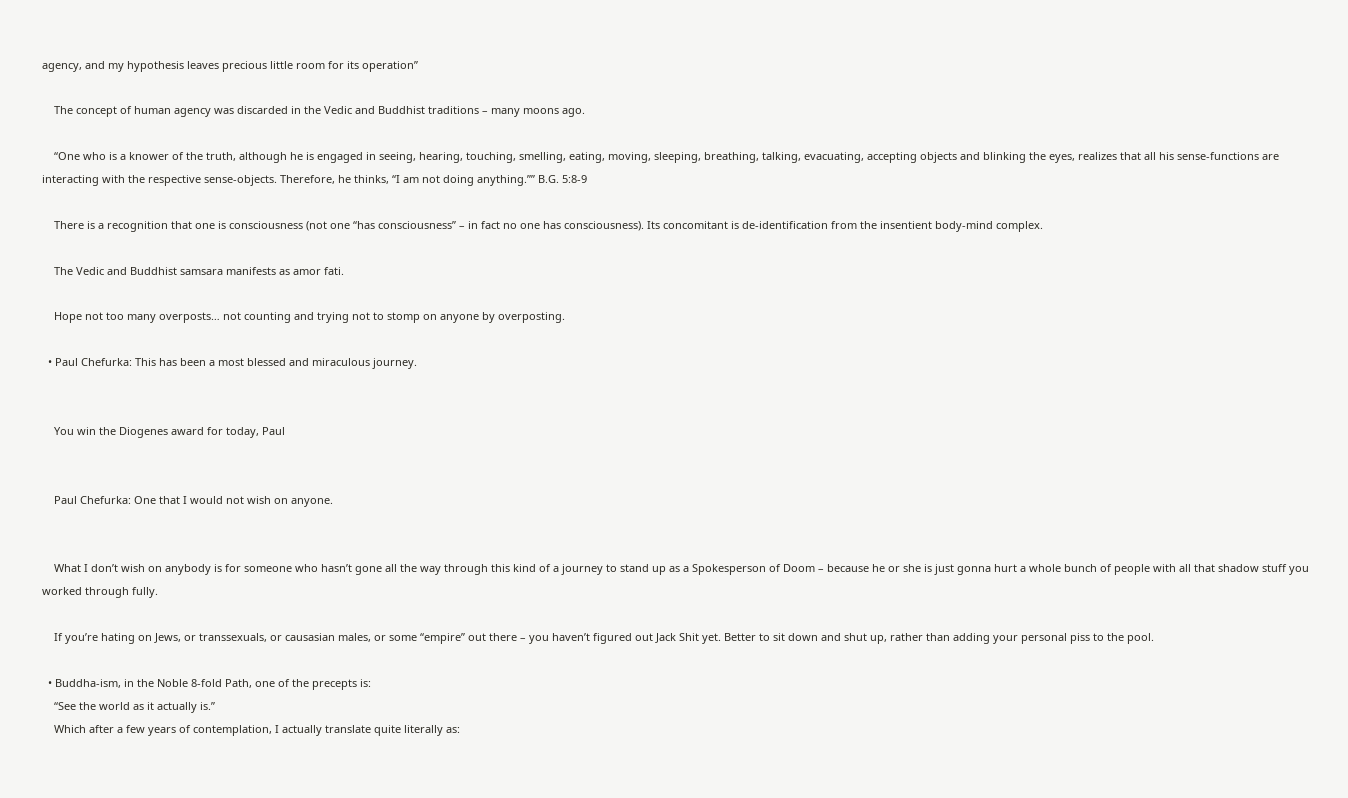agency, and my hypothesis leaves precious little room for its operation”

    The concept of human agency was discarded in the Vedic and Buddhist traditions – many moons ago.

    “One who is a knower of the truth, although he is engaged in seeing, hearing, touching, smelling, eating, moving, sleeping, breathing, talking, evacuating, accepting objects and blinking the eyes, realizes that all his sense-functions are interacting with the respective sense-objects. Therefore, he thinks, “I am not doing anything.”” B.G. 5:8-9

    There is a recognition that one is consciousness (not one “has consciousness” – in fact no one has consciousness). Its concomitant is de-identification from the insentient body-mind complex.

    The Vedic and Buddhist samsara manifests as amor fati.

    Hope not too many overposts… not counting and trying not to stomp on anyone by overposting.

  • Paul Chefurka: This has been a most blessed and miraculous journey.


    You win the Diogenes award for today, Paul


    Paul Chefurka: One that I would not wish on anyone.


    What I don’t wish on anybody is for someone who hasn’t gone all the way through this kind of a journey to stand up as a Spokesperson of Doom – because he or she is just gonna hurt a whole bunch of people with all that shadow stuff you worked through fully.

    If you’re hating on Jews, or transsexuals, or causasian males, or some “empire” out there – you haven’t figured out Jack Shit yet. Better to sit down and shut up, rather than adding your personal piss to the pool.

  • Buddha-ism, in the Noble 8-fold Path, one of the precepts is:
    “See the world as it actually is.”
    Which after a few years of contemplation, I actually translate quite literally as: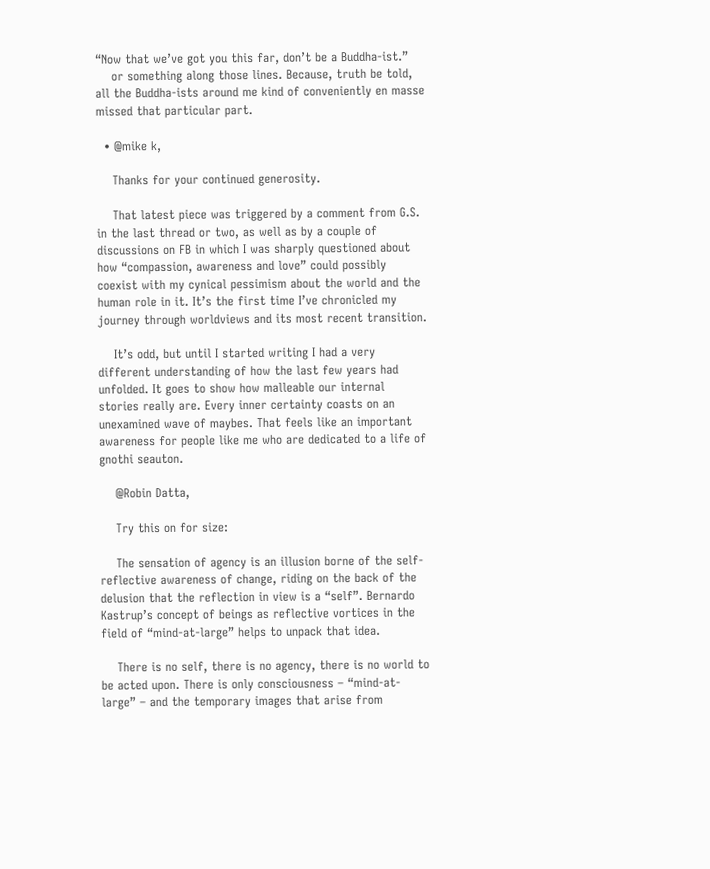“Now that we’ve got you this far, don’t be a Buddha-ist.”
    or something along those lines. Because, truth be told, all the Buddha-ists around me kind of conveniently en masse missed that particular part.

  • @mike k,

    Thanks for your continued generosity.

    That latest piece was triggered by a comment from G.S. in the last thread or two, as well as by a couple of discussions on FB in which I was sharply questioned about how “compassion, awareness and love” could possibly coexist with my cynical pessimism about the world and the human role in it. It’s the first time I’ve chronicled my journey through worldviews and its most recent transition.

    It’s odd, but until I started writing I had a very different understanding of how the last few years had unfolded. It goes to show how malleable our internal stories really are. Every inner certainty coasts on an unexamined wave of maybes. That feels like an important awareness for people like me who are dedicated to a life of gnothi seauton.

    @Robin Datta,

    Try this on for size:

    The sensation of agency is an illusion borne of the self-reflective awareness of change, riding on the back of the delusion that the reflection in view is a “self”. Bernardo Kastrup’s concept of beings as reflective vortices in the field of “mind-at-large” helps to unpack that idea.

    There is no self, there is no agency, there is no world to be acted upon. There is only consciousness – “mind-at-large” – and the temporary images that arise from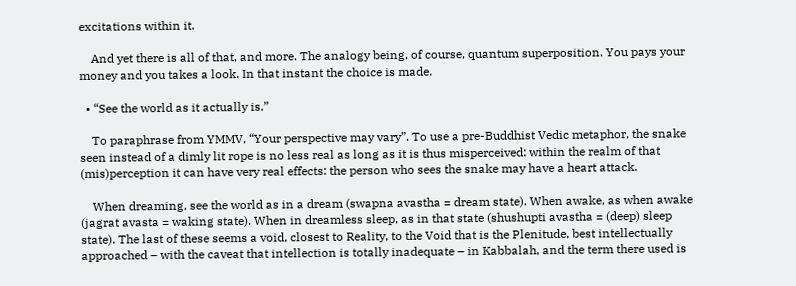excitations within it.

    And yet there is all of that, and more. The analogy being, of course, quantum superposition. You pays your money and you takes a look. In that instant the choice is made.

  • “See the world as it actually is.”

    To paraphrase from YMMV, “Your perspective may vary”. To use a pre-Buddhist Vedic metaphor, the snake seen instead of a dimly lit rope is no less real as long as it is thus misperceived: within the realm of that (mis)perception it can have very real effects: the person who sees the snake may have a heart attack.

    When dreaming, see the world as in a dream (swapna avastha = dream state). When awake, as when awake (jagrat avasta = waking state). When in dreamless sleep, as in that state (shushupti avastha = (deep) sleep state). The last of these seems a void, closest to Reality, to the Void that is the Plenitude, best intellectually approached – with the caveat that intellection is totally inadequate – in Kabbalah, and the term there used is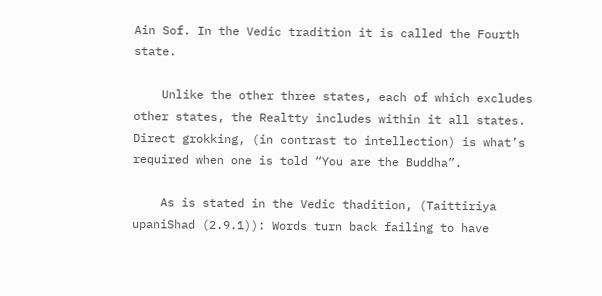Ain Sof. In the Vedic tradition it is called the Fourth state.

    Unlike the other three states, each of which excludes other states, the Realtty includes within it all states. Direct grokking, (in contrast to intellection) is what’s required when one is told “You are the Buddha”.

    As is stated in the Vedic thadition, (Taittiriya upaniShad (2.9.1)): Words turn back failing to have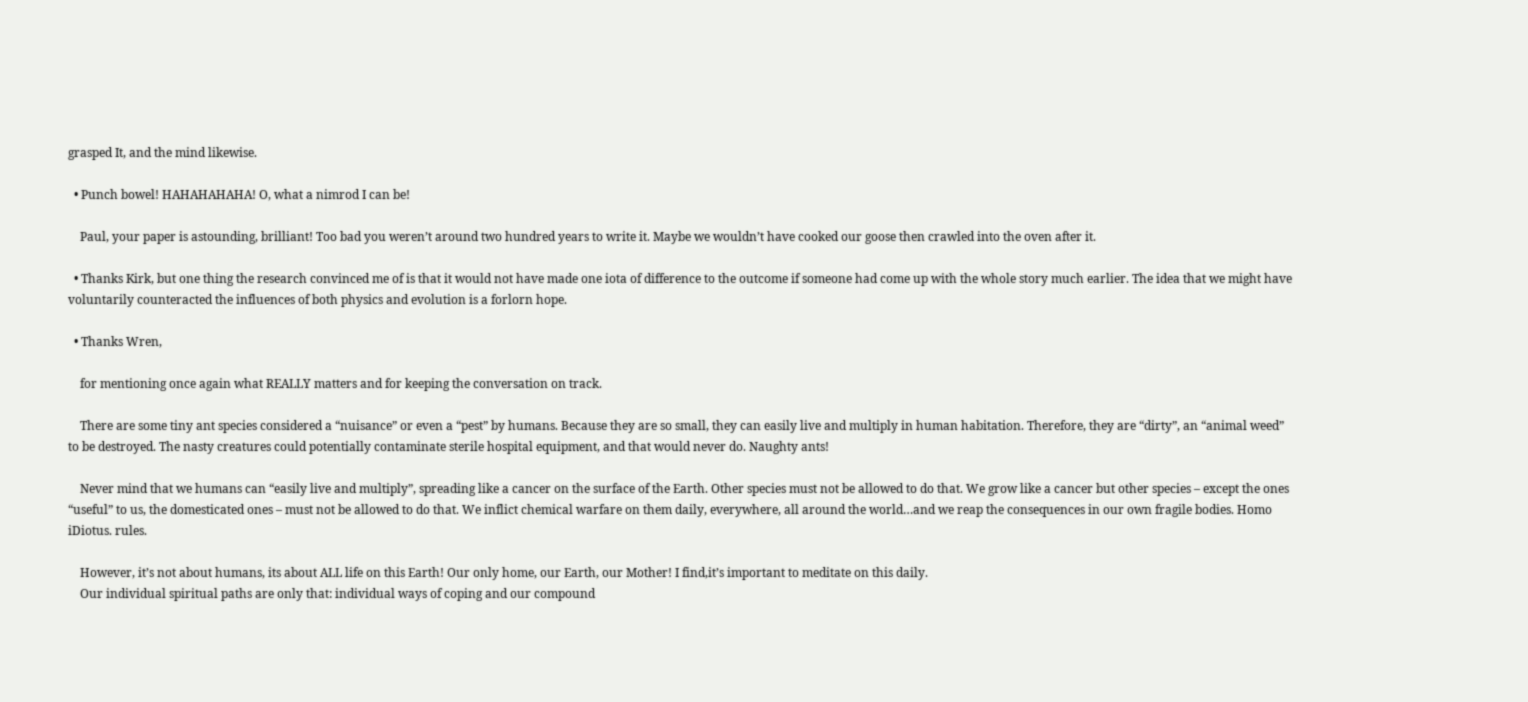grasped It, and the mind likewise.

  • Punch bowel! HAHAHAHAHA! O, what a nimrod I can be!

    Paul, your paper is astounding, brilliant! Too bad you weren’t around two hundred years to write it. Maybe we wouldn’t have cooked our goose then crawled into the oven after it.

  • Thanks Kirk, but one thing the research convinced me of is that it would not have made one iota of difference to the outcome if someone had come up with the whole story much earlier. The idea that we might have voluntarily counteracted the influences of both physics and evolution is a forlorn hope.

  • Thanks Wren,

    for mentioning once again what REALLY matters and for keeping the conversation on track.

    There are some tiny ant species considered a “nuisance” or even a “pest” by humans. Because they are so small, they can easily live and multiply in human habitation. Therefore, they are “dirty”, an “animal weed” to be destroyed. The nasty creatures could potentially contaminate sterile hospital equipment, and that would never do. Naughty ants!

    Never mind that we humans can “easily live and multiply”, spreading like a cancer on the surface of the Earth. Other species must not be allowed to do that. We grow like a cancer but other species – except the ones “useful” to us, the domesticated ones – must not be allowed to do that. We inflict chemical warfare on them daily, everywhere, all around the world…and we reap the consequences in our own fragile bodies. Homo iDiotus. rules.

    However, it’s not about humans, its about ALL life on this Earth! Our only home, our Earth, our Mother! I find,it’s important to meditate on this daily.
    Our individual spiritual paths are only that: individual ways of coping and our compound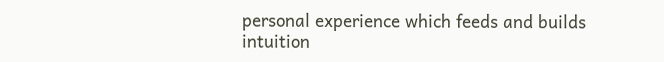personal experience which feeds and builds intuition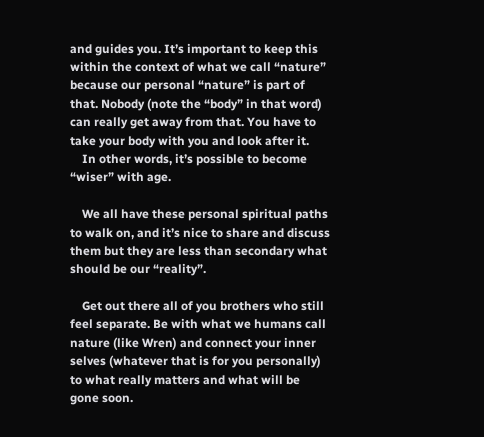and guides you. It’s important to keep this within the context of what we call “nature” because our personal “nature” is part of that. Nobody (note the “body” in that word) can really get away from that. You have to take your body with you and look after it.
    In other words, it’s possible to become “wiser” with age.

    We all have these personal spiritual paths to walk on, and it’s nice to share and discuss them but they are less than secondary what should be our “reality”.

    Get out there all of you brothers who still feel separate. Be with what we humans call nature (like Wren) and connect your inner selves (whatever that is for you personally) to what really matters and what will be gone soon.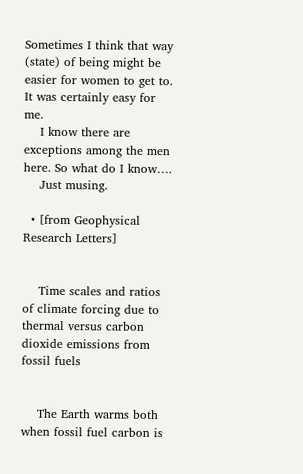Sometimes I think that way (state) of being might be easier for women to get to. It was certainly easy for me.
    I know there are exceptions among the men here. So what do I know….
    Just musing.

  • [from Geophysical Research Letters]


    Time scales and ratios of climate forcing due to thermal versus carbon dioxide emissions from fossil fuels


    The Earth warms both when fossil fuel carbon is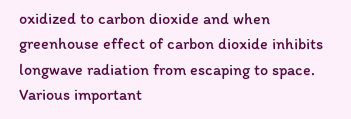oxidized to carbon dioxide and when greenhouse effect of carbon dioxide inhibits longwave radiation from escaping to space. Various important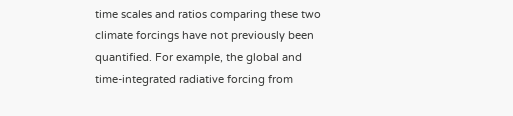time scales and ratios comparing these two climate forcings have not previously been quantified. For example, the global and time-integrated radiative forcing from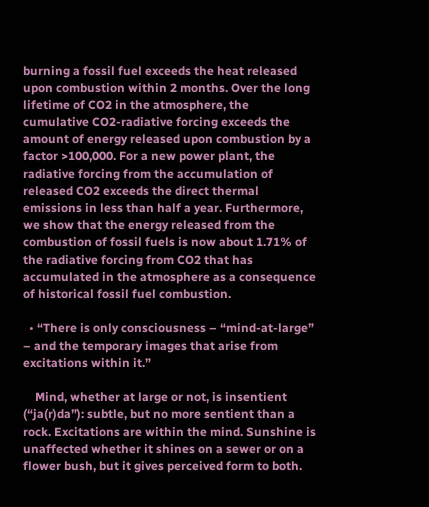burning a fossil fuel exceeds the heat released upon combustion within 2 months. Over the long lifetime of CO2 in the atmosphere, the cumulative CO2-radiative forcing exceeds the amount of energy released upon combustion by a factor >100,000. For a new power plant, the radiative forcing from the accumulation of released CO2 exceeds the direct thermal emissions in less than half a year. Furthermore, we show that the energy released from the combustion of fossil fuels is now about 1.71% of the radiative forcing from CO2 that has accumulated in the atmosphere as a consequence of historical fossil fuel combustion.

  • “There is only consciousness – “mind-at-large” – and the temporary images that arise from excitations within it.”

    Mind, whether at large or not, is insentient (“ja(r)da”): subtle, but no more sentient than a rock. Excitations are within the mind. Sunshine is unaffected whether it shines on a sewer or on a flower bush, but it gives perceived form to both.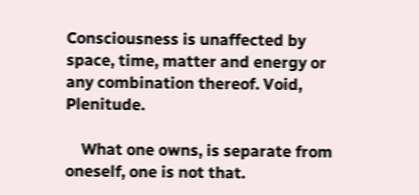Consciousness is unaffected by space, time, matter and energy or any combination thereof. Void, Plenitude.

    What one owns, is separate from oneself, one is not that.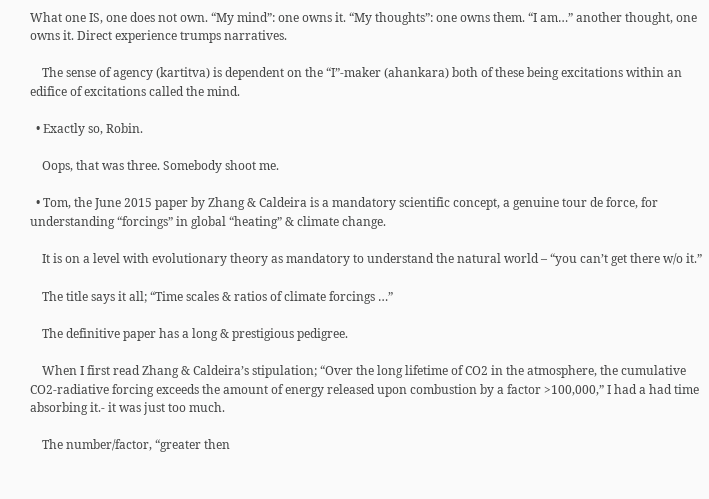What one IS, one does not own. “My mind”: one owns it. “My thoughts”: one owns them. “I am…” another thought, one owns it. Direct experience trumps narratives.

    The sense of agency (kartitva) is dependent on the “I”-maker (ahankara) both of these being excitations within an edifice of excitations called the mind.

  • Exactly so, Robin.

    Oops, that was three. Somebody shoot me.

  • Tom, the June 2015 paper by Zhang & Caldeira is a mandatory scientific concept, a genuine tour de force, for understanding “forcings” in global “heating” & climate change.

    It is on a level with evolutionary theory as mandatory to understand the natural world – “you can’t get there w/o it.”

    The title says it all; “Time scales & ratios of climate forcings …”

    The definitive paper has a long & prestigious pedigree.

    When I first read Zhang & Caldeira’s stipulation; “Over the long lifetime of CO2 in the atmosphere, the cumulative CO2-radiative forcing exceeds the amount of energy released upon combustion by a factor >100,000,” I had a had time absorbing it.- it was just too much.

    The number/factor, “greater then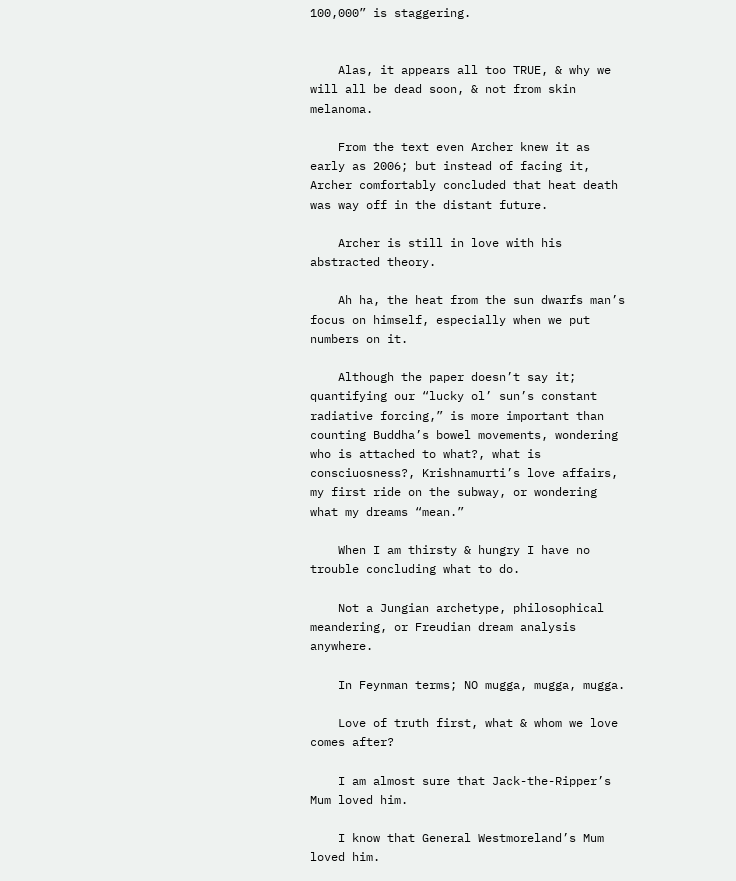100,000” is staggering.


    Alas, it appears all too TRUE, & why we will all be dead soon, & not from skin melanoma.

    From the text even Archer knew it as early as 2006; but instead of facing it, Archer comfortably concluded that heat death was way off in the distant future.

    Archer is still in love with his abstracted theory.

    Ah ha, the heat from the sun dwarfs man’s focus on himself, especially when we put numbers on it.

    Although the paper doesn’t say it; quantifying our “lucky ol’ sun’s constant radiative forcing,” is more important than counting Buddha’s bowel movements, wondering who is attached to what?, what is consciuosness?, Krishnamurti’s love affairs, my first ride on the subway, or wondering what my dreams “mean.”

    When I am thirsty & hungry I have no trouble concluding what to do.

    Not a Jungian archetype, philosophical meandering, or Freudian dream analysis anywhere.

    In Feynman terms; NO mugga, mugga, mugga.

    Love of truth first, what & whom we love comes after?

    I am almost sure that Jack-the-Ripper’s Mum loved him.

    I know that General Westmoreland’s Mum loved him.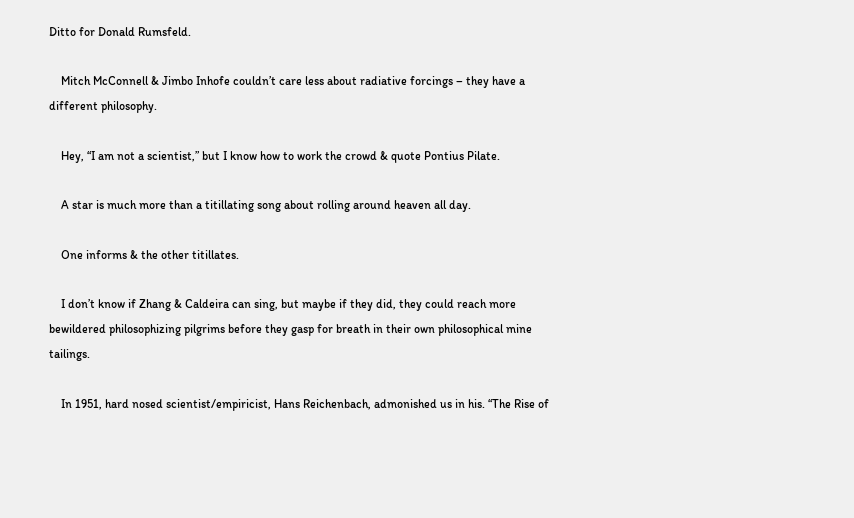Ditto for Donald Rumsfeld.

    Mitch McConnell & Jimbo Inhofe couldn’t care less about radiative forcings – they have a different philosophy.

    Hey, “I am not a scientist,” but I know how to work the crowd & quote Pontius Pilate.

    A star is much more than a titillating song about rolling around heaven all day.

    One informs & the other titillates.

    I don’t know if Zhang & Caldeira can sing, but maybe if they did, they could reach more bewildered philosophizing pilgrims before they gasp for breath in their own philosophical mine tailings.

    In 1951, hard nosed scientist/empiricist, Hans Reichenbach, admonished us in his. “The Rise of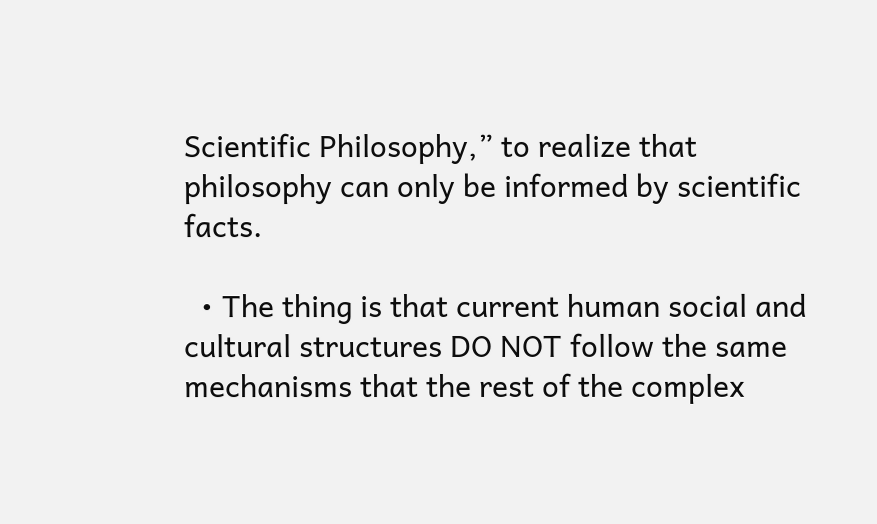Scientific Philosophy,” to realize that philosophy can only be informed by scientific facts.

  • The thing is that current human social and cultural structures DO NOT follow the same mechanisms that the rest of the complex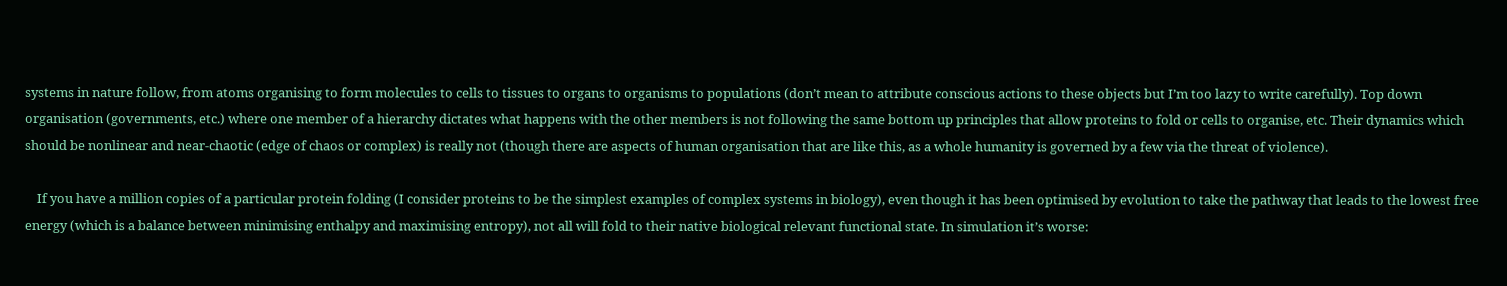systems in nature follow, from atoms organising to form molecules to cells to tissues to organs to organisms to populations (don’t mean to attribute conscious actions to these objects but I’m too lazy to write carefully). Top down organisation (governments, etc.) where one member of a hierarchy dictates what happens with the other members is not following the same bottom up principles that allow proteins to fold or cells to organise, etc. Their dynamics which should be nonlinear and near-chaotic (edge of chaos or complex) is really not (though there are aspects of human organisation that are like this, as a whole humanity is governed by a few via the threat of violence).

    If you have a million copies of a particular protein folding (I consider proteins to be the simplest examples of complex systems in biology), even though it has been optimised by evolution to take the pathway that leads to the lowest free energy (which is a balance between minimising enthalpy and maximising entropy), not all will fold to their native biological relevant functional state. In simulation it’s worse: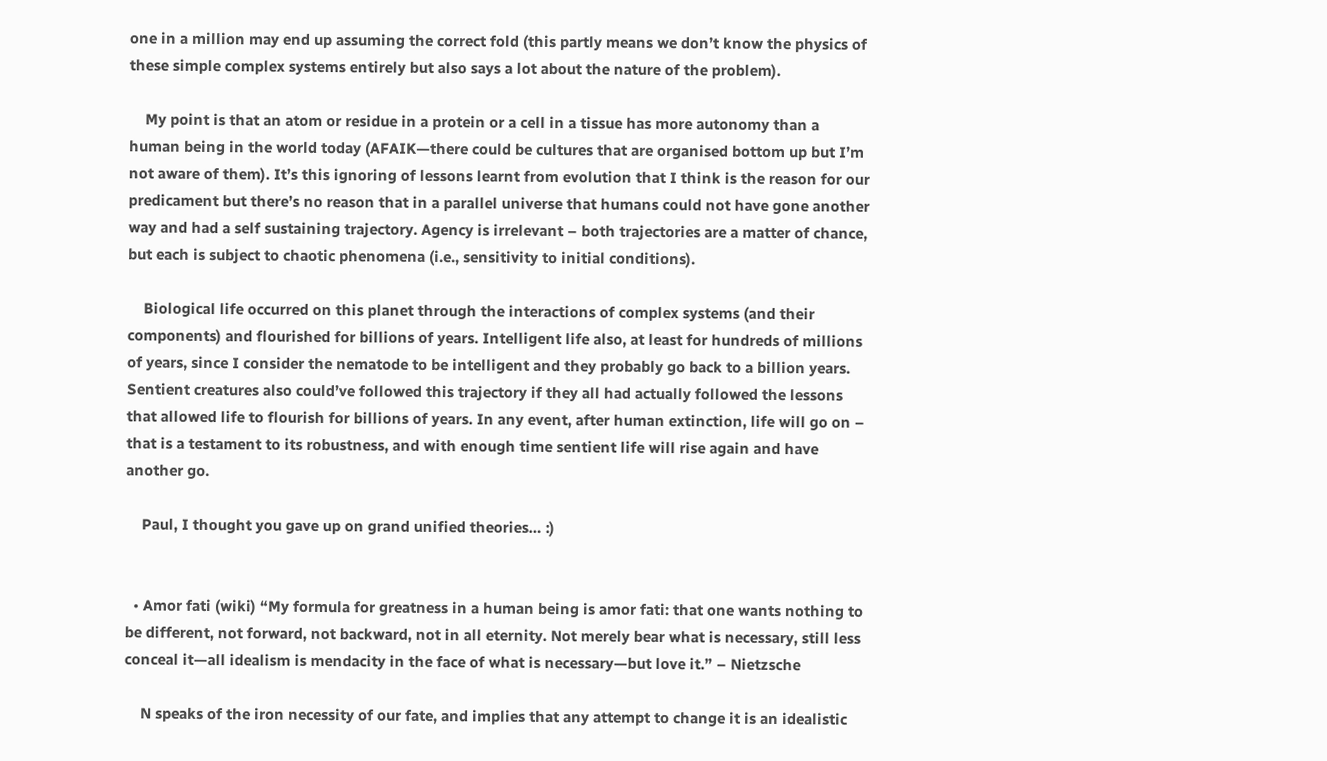one in a million may end up assuming the correct fold (this partly means we don’t know the physics of these simple complex systems entirely but also says a lot about the nature of the problem).

    My point is that an atom or residue in a protein or a cell in a tissue has more autonomy than a human being in the world today (AFAIK—there could be cultures that are organised bottom up but I’m not aware of them). It’s this ignoring of lessons learnt from evolution that I think is the reason for our predicament but there’s no reason that in a parallel universe that humans could not have gone another way and had a self sustaining trajectory. Agency is irrelevant – both trajectories are a matter of chance, but each is subject to chaotic phenomena (i.e., sensitivity to initial conditions).

    Biological life occurred on this planet through the interactions of complex systems (and their components) and flourished for billions of years. Intelligent life also, at least for hundreds of millions of years, since I consider the nematode to be intelligent and they probably go back to a billion years. Sentient creatures also could’ve followed this trajectory if they all had actually followed the lessons that allowed life to flourish for billions of years. In any event, after human extinction, life will go on – that is a testament to its robustness, and with enough time sentient life will rise again and have another go.

    Paul, I thought you gave up on grand unified theories… :)


  • Amor fati (wiki) “My formula for greatness in a human being is amor fati: that one wants nothing to be different, not forward, not backward, not in all eternity. Not merely bear what is necessary, still less conceal it—all idealism is mendacity in the face of what is necessary—but love it.” – Nietzsche

    N speaks of the iron necessity of our fate, and implies that any attempt to change it is an idealistic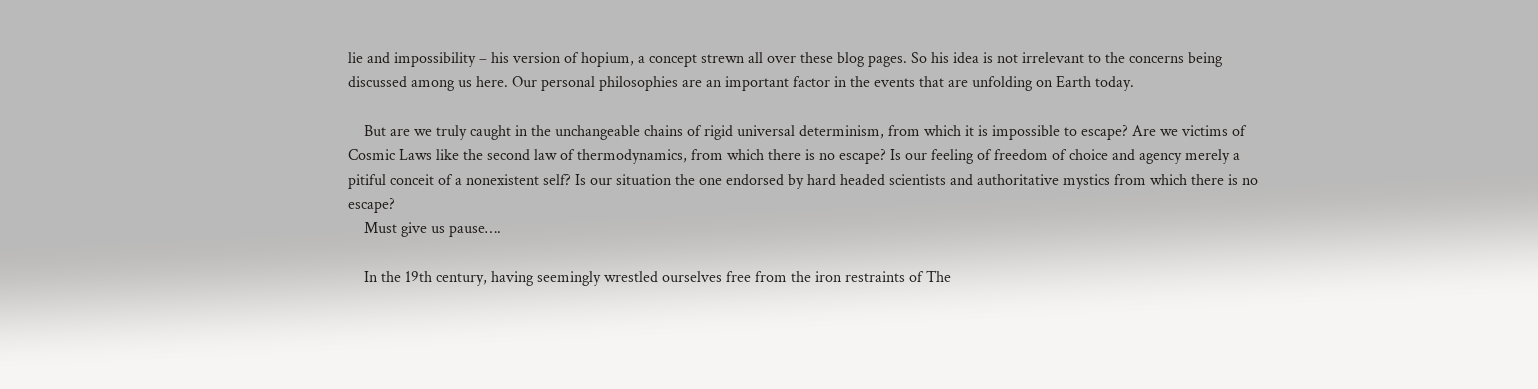lie and impossibility – his version of hopium, a concept strewn all over these blog pages. So his idea is not irrelevant to the concerns being discussed among us here. Our personal philosophies are an important factor in the events that are unfolding on Earth today.

    But are we truly caught in the unchangeable chains of rigid universal determinism, from which it is impossible to escape? Are we victims of Cosmic Laws like the second law of thermodynamics, from which there is no escape? Is our feeling of freedom of choice and agency merely a pitiful conceit of a nonexistent self? Is our situation the one endorsed by hard headed scientists and authoritative mystics from which there is no escape?
    Must give us pause….

    In the 19th century, having seemingly wrestled ourselves free from the iron restraints of The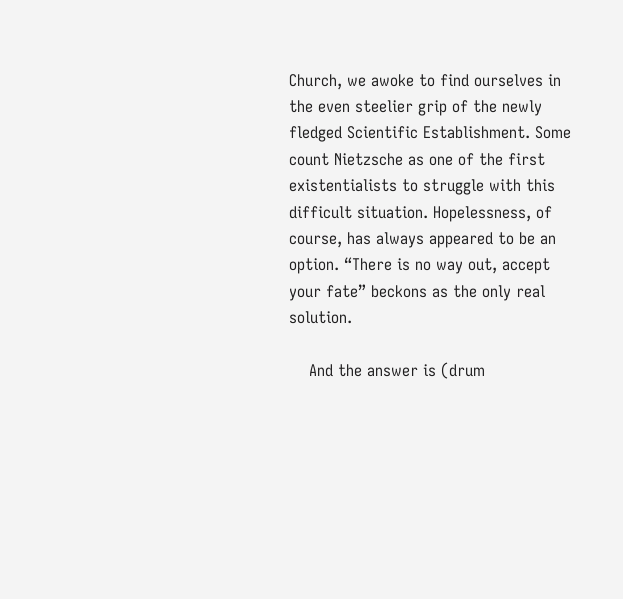Church, we awoke to find ourselves in the even steelier grip of the newly fledged Scientific Establishment. Some count Nietzsche as one of the first existentialists to struggle with this difficult situation. Hopelessness, of course, has always appeared to be an option. “There is no way out, accept your fate” beckons as the only real solution.

    And the answer is (drum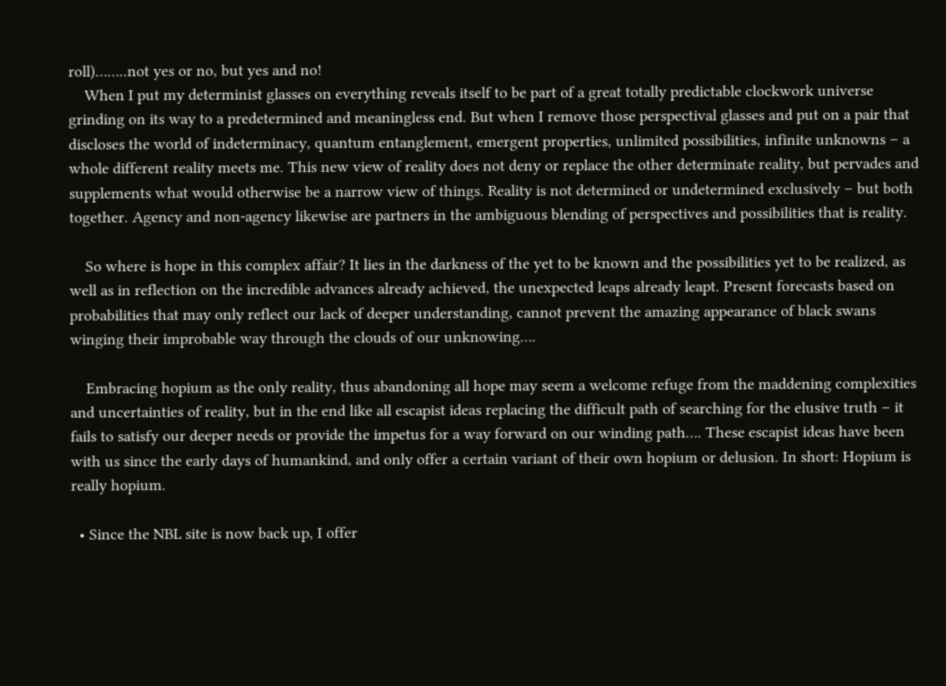roll)……..not yes or no, but yes and no!
    When I put my determinist glasses on everything reveals itself to be part of a great totally predictable clockwork universe grinding on its way to a predetermined and meaningless end. But when I remove those perspectival glasses and put on a pair that discloses the world of indeterminacy, quantum entanglement, emergent properties, unlimited possibilities, infinite unknowns – a whole different reality meets me. This new view of reality does not deny or replace the other determinate reality, but pervades and supplements what would otherwise be a narrow view of things. Reality is not determined or undetermined exclusively – but both together. Agency and non-agency likewise are partners in the ambiguous blending of perspectives and possibilities that is reality.

    So where is hope in this complex affair? It lies in the darkness of the yet to be known and the possibilities yet to be realized, as well as in reflection on the incredible advances already achieved, the unexpected leaps already leapt. Present forecasts based on probabilities that may only reflect our lack of deeper understanding, cannot prevent the amazing appearance of black swans winging their improbable way through the clouds of our unknowing….

    Embracing hopium as the only reality, thus abandoning all hope may seem a welcome refuge from the maddening complexities and uncertainties of reality, but in the end like all escapist ideas replacing the difficult path of searching for the elusive truth – it fails to satisfy our deeper needs or provide the impetus for a way forward on our winding path…. These escapist ideas have been with us since the early days of humankind, and only offer a certain variant of their own hopium or delusion. In short: Hopium is really hopium.

  • Since the NBL site is now back up, I offer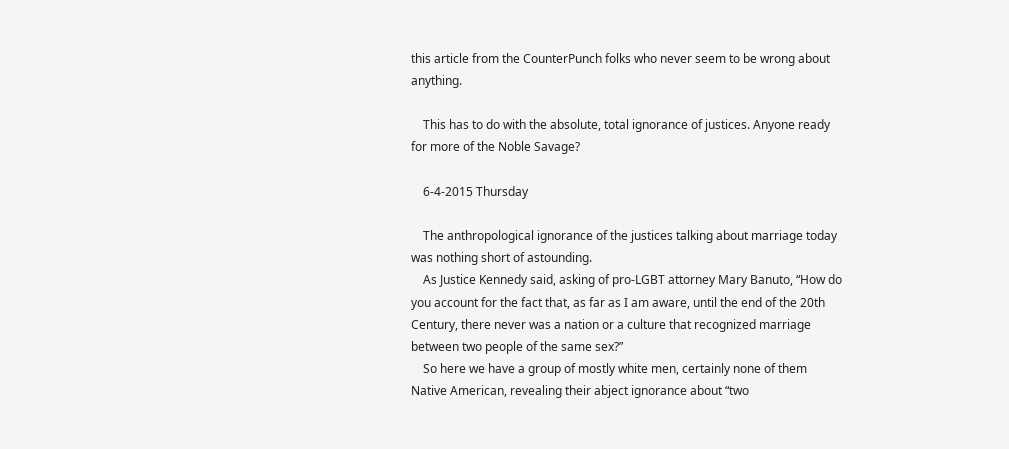this article from the CounterPunch folks who never seem to be wrong about anything.

    This has to do with the absolute, total ignorance of justices. Anyone ready for more of the Noble Savage?

    6-4-2015 Thursday

    The anthropological ignorance of the justices talking about marriage today was nothing short of astounding.
    As Justice Kennedy said, asking of pro-LGBT attorney Mary Banuto, “How do you account for the fact that, as far as I am aware, until the end of the 20th Century, there never was a nation or a culture that recognized marriage between two people of the same sex?”
    So here we have a group of mostly white men, certainly none of them Native American, revealing their abject ignorance about “two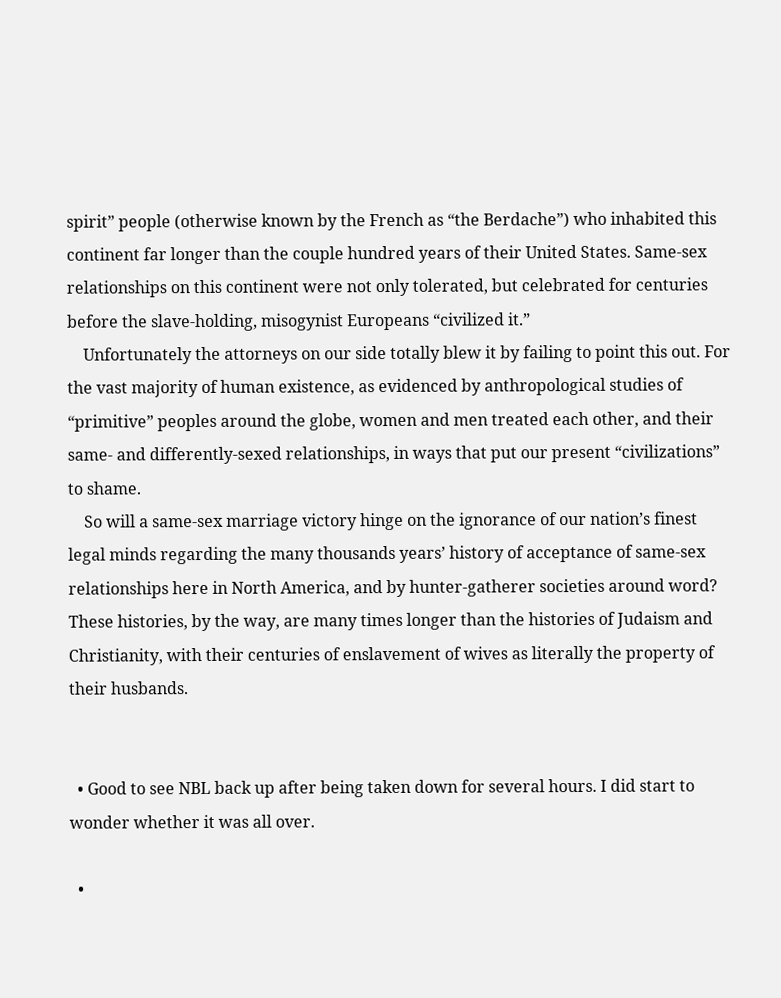spirit” people (otherwise known by the French as “the Berdache”) who inhabited this continent far longer than the couple hundred years of their United States. Same-sex relationships on this continent were not only tolerated, but celebrated for centuries before the slave-holding, misogynist Europeans “civilized it.”
    Unfortunately the attorneys on our side totally blew it by failing to point this out. For the vast majority of human existence, as evidenced by anthropological studies of “primitive” peoples around the globe, women and men treated each other, and their same- and differently-sexed relationships, in ways that put our present “civilizations” to shame.
    So will a same-sex marriage victory hinge on the ignorance of our nation’s finest legal minds regarding the many thousands years’ history of acceptance of same-sex relationships here in North America, and by hunter-gatherer societies around word? These histories, by the way, are many times longer than the histories of Judaism and Christianity, with their centuries of enslavement of wives as literally the property of their husbands.


  • Good to see NBL back up after being taken down for several hours. I did start to wonder whether it was all over.

  •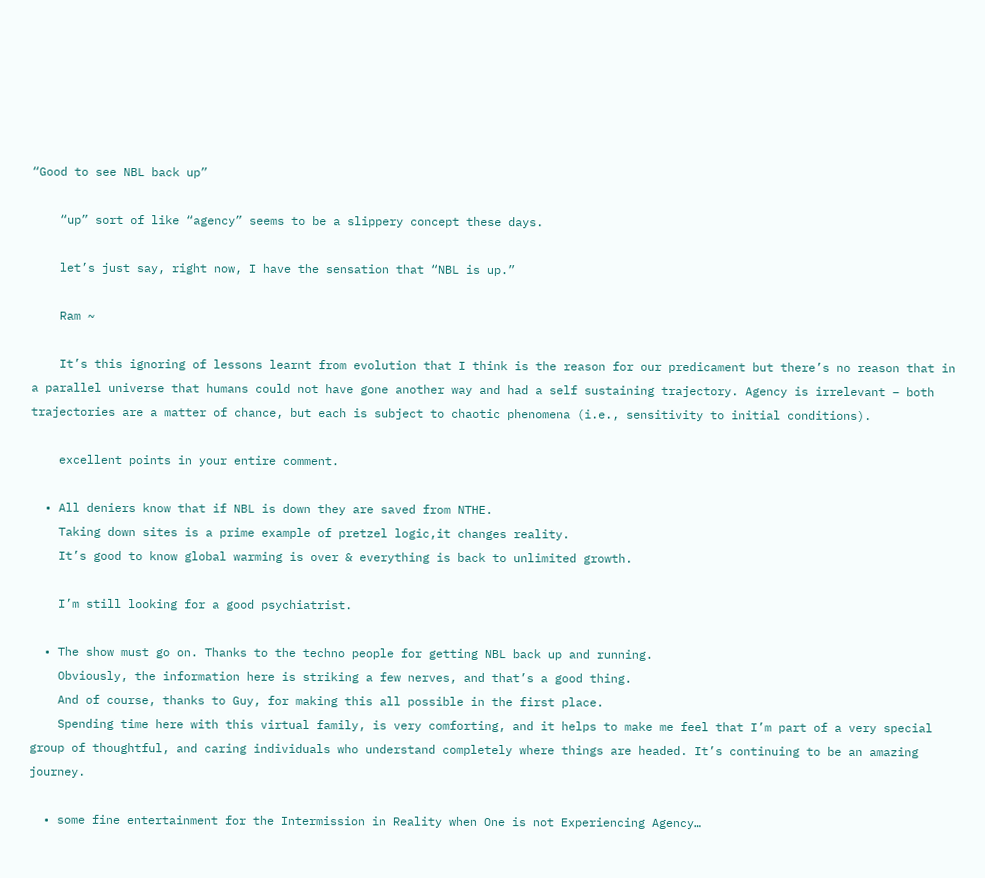“Good to see NBL back up”

    “up” sort of like “agency” seems to be a slippery concept these days.

    let’s just say, right now, I have the sensation that “NBL is up.”

    Ram ~

    It’s this ignoring of lessons learnt from evolution that I think is the reason for our predicament but there’s no reason that in a parallel universe that humans could not have gone another way and had a self sustaining trajectory. Agency is irrelevant – both trajectories are a matter of chance, but each is subject to chaotic phenomena (i.e., sensitivity to initial conditions).

    excellent points in your entire comment.

  • All deniers know that if NBL is down they are saved from NTHE.
    Taking down sites is a prime example of pretzel logic,it changes reality.
    It’s good to know global warming is over & everything is back to unlimited growth.

    I’m still looking for a good psychiatrist.

  • The show must go on. Thanks to the techno people for getting NBL back up and running.
    Obviously, the information here is striking a few nerves, and that’s a good thing.
    And of course, thanks to Guy, for making this all possible in the first place.
    Spending time here with this virtual family, is very comforting, and it helps to make me feel that I’m part of a very special group of thoughtful, and caring individuals who understand completely where things are headed. It’s continuing to be an amazing journey.

  • some fine entertainment for the Intermission in Reality when One is not Experiencing Agency…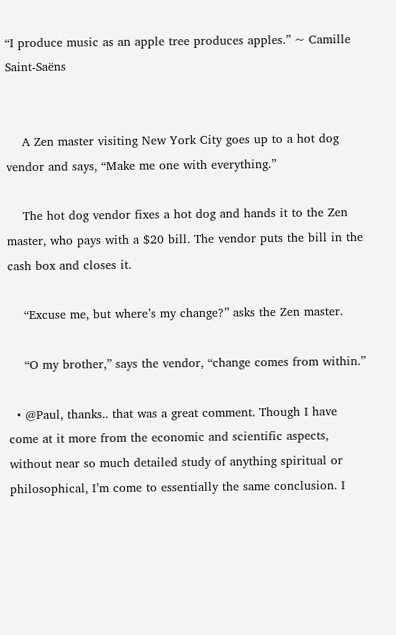“I produce music as an apple tree produces apples.” ~ Camille Saint-Saëns


    A Zen master visiting New York City goes up to a hot dog vendor and says, “Make me one with everything.”

    The hot dog vendor fixes a hot dog and hands it to the Zen master, who pays with a $20 bill. The vendor puts the bill in the cash box and closes it.

    “Excuse me, but where’s my change?” asks the Zen master.

    “O my brother,” says the vendor, “change comes from within.”

  • @Paul, thanks.. that was a great comment. Though I have come at it more from the economic and scientific aspects, without near so much detailed study of anything spiritual or philosophical, I’m come to essentially the same conclusion. I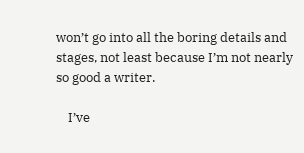won’t go into all the boring details and stages, not least because I’m not nearly so good a writer.

    I’ve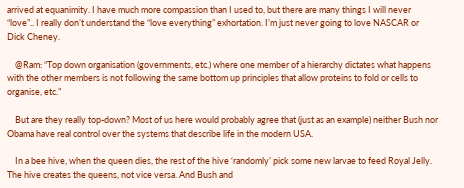arrived at equanimity. I have much more compassion than I used to, but there are many things I will never “love”.. I really don’t understand the “love everything” exhortation. I’m just never going to love NASCAR or Dick Cheney.

    @Ram: “Top down organisation (governments, etc.) where one member of a hierarchy dictates what happens with the other members is not following the same bottom up principles that allow proteins to fold or cells to organise, etc.”

    But are they really top-down? Most of us here would probably agree that (just as an example) neither Bush nor Obama have real control over the systems that describe life in the modern USA.

    In a bee hive, when the queen dies, the rest of the hive ‘randomly’ pick some new larvae to feed Royal Jelly. The hive creates the queens, not vice versa. And Bush and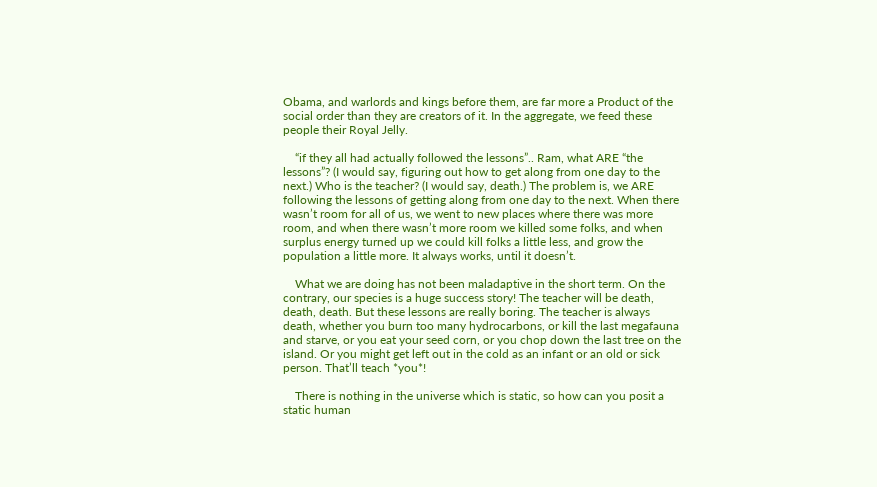Obama, and warlords and kings before them, are far more a Product of the social order than they are creators of it. In the aggregate, we feed these people their Royal Jelly.

    “if they all had actually followed the lessons”.. Ram, what ARE “the lessons”? (I would say, figuring out how to get along from one day to the next.) Who is the teacher? (I would say, death.) The problem is, we ARE following the lessons of getting along from one day to the next. When there wasn’t room for all of us, we went to new places where there was more room, and when there wasn’t more room we killed some folks, and when surplus energy turned up we could kill folks a little less, and grow the population a little more. It always works, until it doesn’t.

    What we are doing has not been maladaptive in the short term. On the contrary, our species is a huge success story! The teacher will be death, death, death. But these lessons are really boring. The teacher is always death, whether you burn too many hydrocarbons, or kill the last megafauna and starve, or you eat your seed corn, or you chop down the last tree on the island. Or you might get left out in the cold as an infant or an old or sick person. That’ll teach *you*!

    There is nothing in the universe which is static, so how can you posit a static human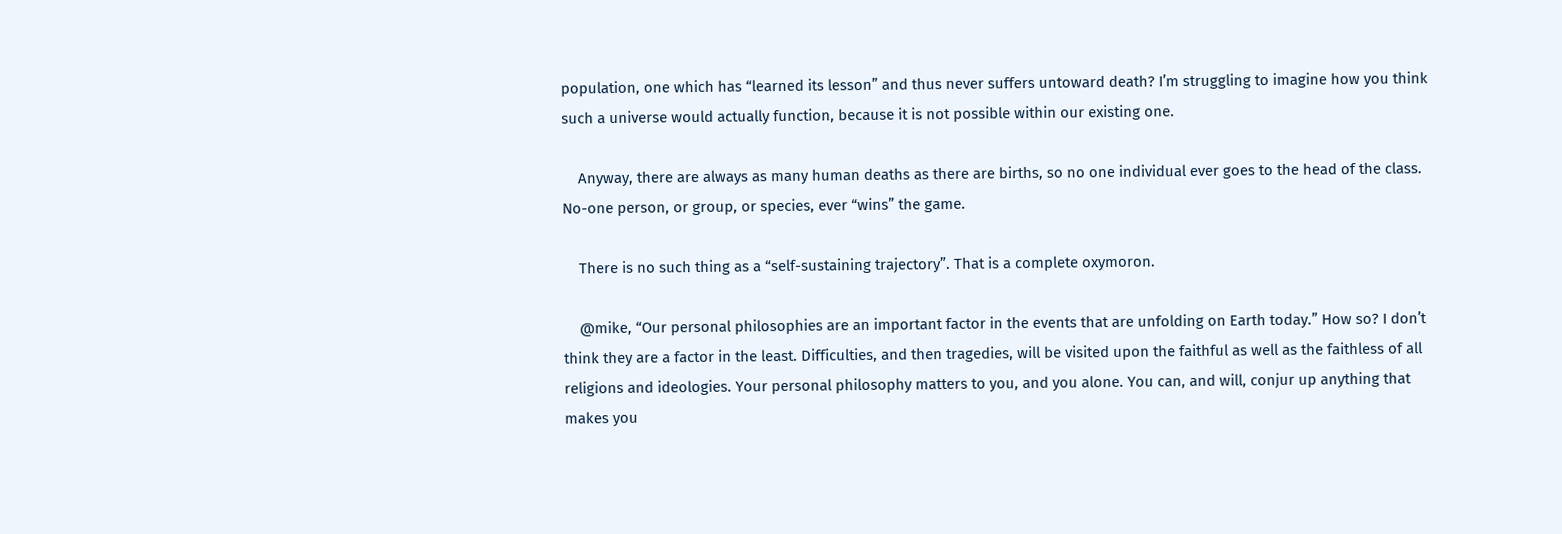population, one which has “learned its lesson” and thus never suffers untoward death? I’m struggling to imagine how you think such a universe would actually function, because it is not possible within our existing one.

    Anyway, there are always as many human deaths as there are births, so no one individual ever goes to the head of the class. No-one person, or group, or species, ever “wins” the game.

    There is no such thing as a “self-sustaining trajectory”. That is a complete oxymoron.

    @mike, “Our personal philosophies are an important factor in the events that are unfolding on Earth today.” How so? I don’t think they are a factor in the least. Difficulties, and then tragedies, will be visited upon the faithful as well as the faithless of all religions and ideologies. Your personal philosophy matters to you, and you alone. You can, and will, conjur up anything that makes you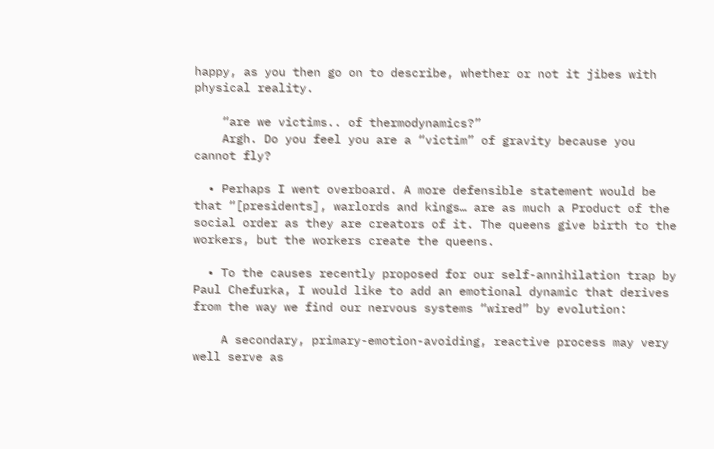happy, as you then go on to describe, whether or not it jibes with physical reality.

    “are we victims.. of thermodynamics?”
    Argh. Do you feel you are a “victim” of gravity because you cannot fly?

  • Perhaps I went overboard. A more defensible statement would be that “[presidents], warlords and kings… are as much a Product of the social order as they are creators of it. The queens give birth to the workers, but the workers create the queens.

  • To the causes recently proposed for our self-annihilation trap by Paul Chefurka, I would like to add an emotional dynamic that derives from the way we find our nervous systems “wired” by evolution:

    A secondary, primary-emotion-avoiding, reactive process may very well serve as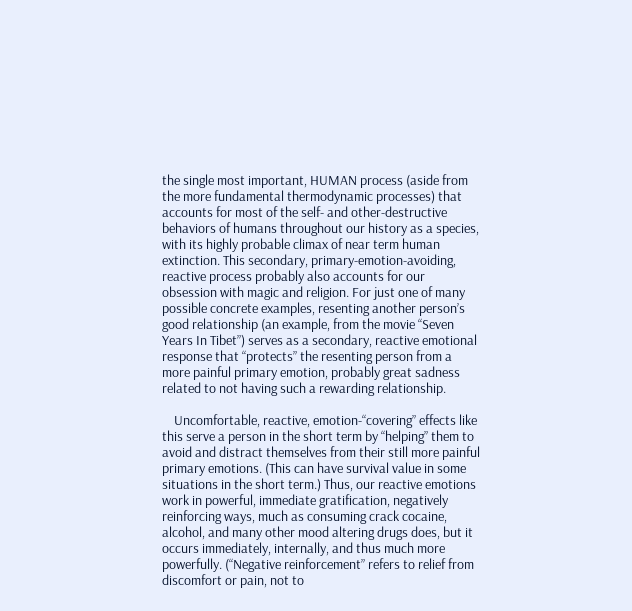the single most important, HUMAN process (aside from the more fundamental thermodynamic processes) that accounts for most of the self- and other-destructive behaviors of humans throughout our history as a species, with its highly probable climax of near term human extinction. This secondary, primary-emotion-avoiding, reactive process probably also accounts for our obsession with magic and religion. For just one of many possible concrete examples, resenting another person’s good relationship (an example, from the movie “Seven Years In Tibet”) serves as a secondary, reactive emotional response that “protects” the resenting person from a more painful primary emotion, probably great sadness related to not having such a rewarding relationship.

    Uncomfortable, reactive, emotion-“covering” effects like this serve a person in the short term by “helping” them to avoid and distract themselves from their still more painful primary emotions. (This can have survival value in some situations in the short term.) Thus, our reactive emotions work in powerful, immediate gratification, negatively reinforcing ways, much as consuming crack cocaine, alcohol, and many other mood altering drugs does, but it occurs immediately, internally, and thus much more powerfully. (“Negative reinforcement” refers to relief from discomfort or pain, not to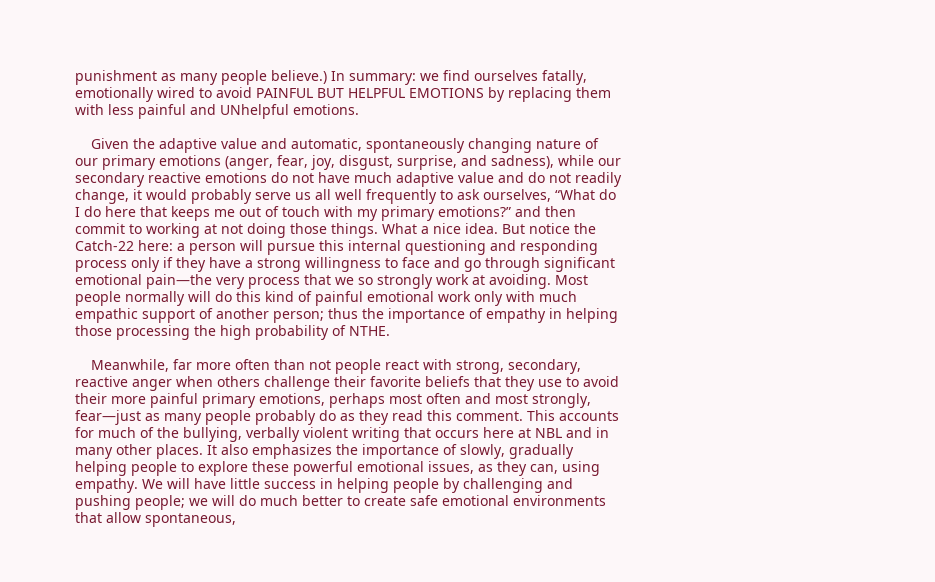punishment as many people believe.) In summary: we find ourselves fatally, emotionally wired to avoid PAINFUL BUT HELPFUL EMOTIONS by replacing them with less painful and UNhelpful emotions.

    Given the adaptive value and automatic, spontaneously changing nature of our primary emotions (anger, fear, joy, disgust, surprise, and sadness), while our secondary reactive emotions do not have much adaptive value and do not readily change, it would probably serve us all well frequently to ask ourselves, “What do I do here that keeps me out of touch with my primary emotions?” and then commit to working at not doing those things. What a nice idea. But notice the Catch-22 here: a person will pursue this internal questioning and responding process only if they have a strong willingness to face and go through significant emotional pain—the very process that we so strongly work at avoiding. Most people normally will do this kind of painful emotional work only with much empathic support of another person; thus the importance of empathy in helping those processing the high probability of NTHE.

    Meanwhile, far more often than not people react with strong, secondary, reactive anger when others challenge their favorite beliefs that they use to avoid their more painful primary emotions, perhaps most often and most strongly, fear—just as many people probably do as they read this comment. This accounts for much of the bullying, verbally violent writing that occurs here at NBL and in many other places. It also emphasizes the importance of slowly, gradually helping people to explore these powerful emotional issues, as they can, using empathy. We will have little success in helping people by challenging and pushing people; we will do much better to create safe emotional environments that allow spontaneous,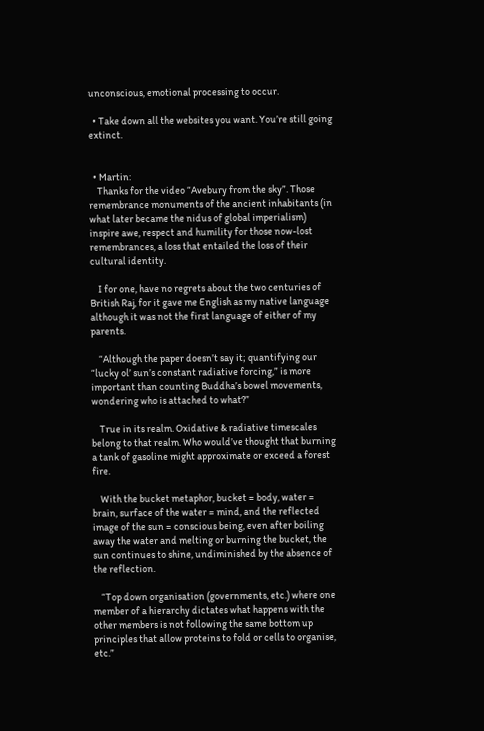unconscious, emotional processing to occur.

  • Take down all the websites you want. You’re still going extinct.


  • Martin:
    Thanks for the video “Avebury from the sky”. Those remembrance monuments of the ancient inhabitants (in what later became the nidus of global imperialism) inspire awe, respect and humility for those now-lost remembrances, a loss that entailed the loss of their cultural identity.

    I for one, have no regrets about the two centuries of British Raj, for it gave me English as my native language although it was not the first language of either of my parents.

    “Although the paper doesn’t say it; quantifying our “lucky ol’ sun’s constant radiative forcing,” is more important than counting Buddha’s bowel movements, wondering who is attached to what?”

    True in its realm. Oxidative & radiative timescales belong to that realm. Who would’ve thought that burning a tank of gasoline might approximate or exceed a forest fire.

    With the bucket metaphor, bucket = body, water = brain, surface of the water = mind, and the reflected image of the sun = conscious being, even after boiling away the water and melting or burning the bucket, the sun continues to shine, undiminished by the absence of the reflection.

    “Top down organisation (governments, etc.) where one member of a hierarchy dictates what happens with the other members is not following the same bottom up principles that allow proteins to fold or cells to organise, etc.”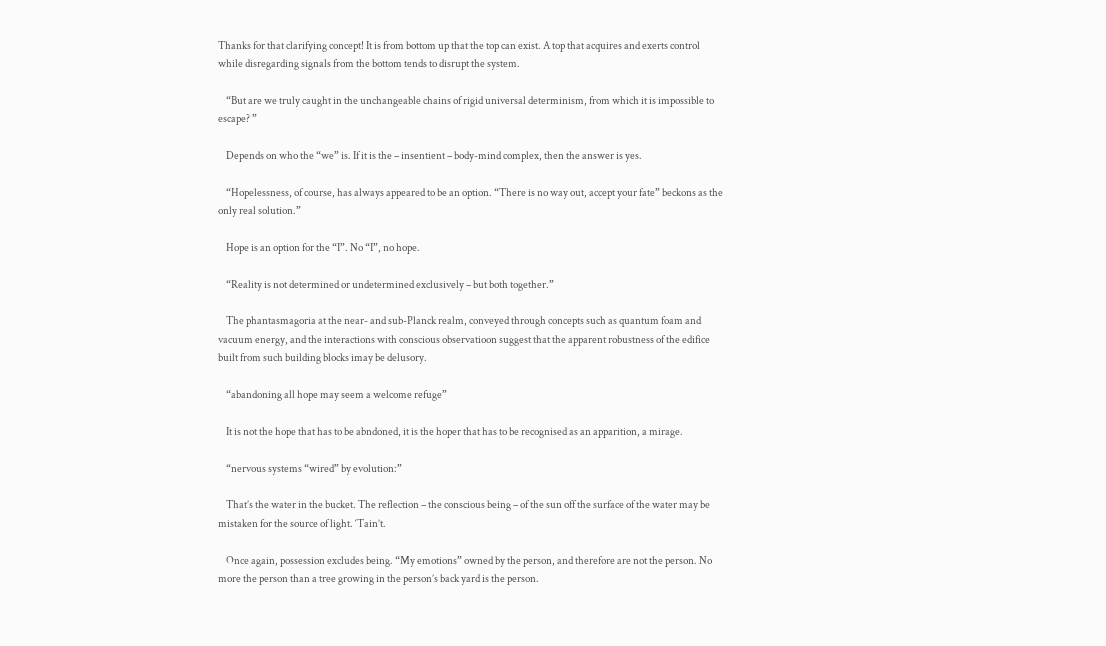Thanks for that clarifying concept! It is from bottom up that the top can exist. A top that acquires and exerts control while disregarding signals from the bottom tends to disrupt the system.

    “But are we truly caught in the unchangeable chains of rigid universal determinism, from which it is impossible to escape? ”

    Depends on who the “we” is. If it is the – insentient – body-mind complex, then the answer is yes.

    “Hopelessness, of course, has always appeared to be an option. “There is no way out, accept your fate” beckons as the only real solution.”

    Hope is an option for the “I”. No “I”, no hope.

    “Reality is not determined or undetermined exclusively – but both together.”

    The phantasmagoria at the near- and sub-Planck realm, conveyed through concepts such as quantum foam and vacuum energy, and the interactions with conscious observatioon suggest that the apparent robustness of the edifice built from such building blocks imay be delusory.

    “abandoning all hope may seem a welcome refuge”

    It is not the hope that has to be abndoned, it is the hoper that has to be recognised as an apparition, a mirage.

    “nervous systems “wired” by evolution:”

    That’s the water in the bucket. The reflection – the conscious being – of the sun off the surface of the water may be mistaken for the source of light. ‘Tain’t.

    Once again, possession excludes being. “My emotions” owned by the person, and therefore are not the person. No more the person than a tree growing in the person’s back yard is the person.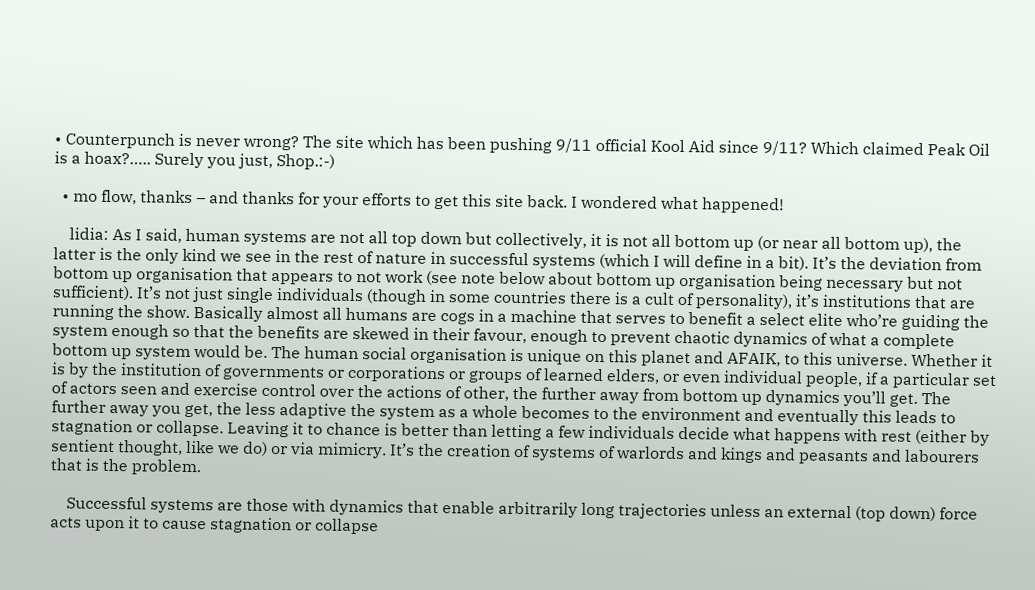• Counterpunch is never wrong? The site which has been pushing 9/11 official Kool Aid since 9/11? Which claimed Peak Oil is a hoax?….. Surely you just, Shop.:-)

  • mo flow, thanks – and thanks for your efforts to get this site back. I wondered what happened!

    lidia: As I said, human systems are not all top down but collectively, it is not all bottom up (or near all bottom up), the latter is the only kind we see in the rest of nature in successful systems (which I will define in a bit). It’s the deviation from bottom up organisation that appears to not work (see note below about bottom up organisation being necessary but not sufficient). It’s not just single individuals (though in some countries there is a cult of personality), it’s institutions that are running the show. Basically almost all humans are cogs in a machine that serves to benefit a select elite who’re guiding the system enough so that the benefits are skewed in their favour, enough to prevent chaotic dynamics of what a complete bottom up system would be. The human social organisation is unique on this planet and AFAIK, to this universe. Whether it is by the institution of governments or corporations or groups of learned elders, or even individual people, if a particular set of actors seen and exercise control over the actions of other, the further away from bottom up dynamics you’ll get. The further away you get, the less adaptive the system as a whole becomes to the environment and eventually this leads to stagnation or collapse. Leaving it to chance is better than letting a few individuals decide what happens with rest (either by sentient thought, like we do) or via mimicry. It’s the creation of systems of warlords and kings and peasants and labourers that is the problem.

    Successful systems are those with dynamics that enable arbitrarily long trajectories unless an external (top down) force acts upon it to cause stagnation or collapse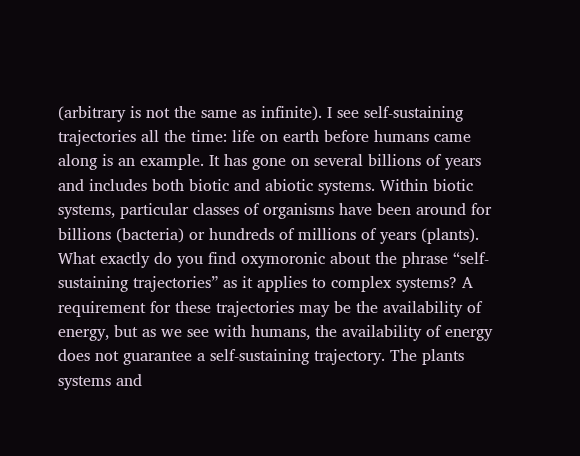(arbitrary is not the same as infinite). I see self-sustaining trajectories all the time: life on earth before humans came along is an example. It has gone on several billions of years and includes both biotic and abiotic systems. Within biotic systems, particular classes of organisms have been around for billions (bacteria) or hundreds of millions of years (plants). What exactly do you find oxymoronic about the phrase “self-sustaining trajectories” as it applies to complex systems? A requirement for these trajectories may be the availability of energy, but as we see with humans, the availability of energy does not guarantee a self-sustaining trajectory. The plants systems and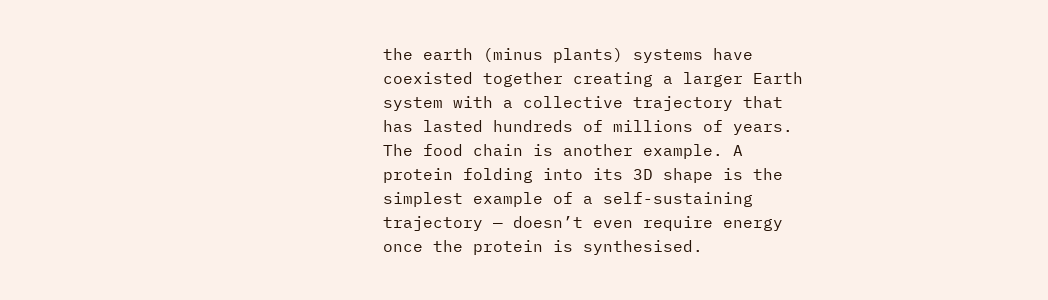the earth (minus plants) systems have coexisted together creating a larger Earth system with a collective trajectory that has lasted hundreds of millions of years. The food chain is another example. A protein folding into its 3D shape is the simplest example of a self-sustaining trajectory — doesn’t even require energy once the protein is synthesised.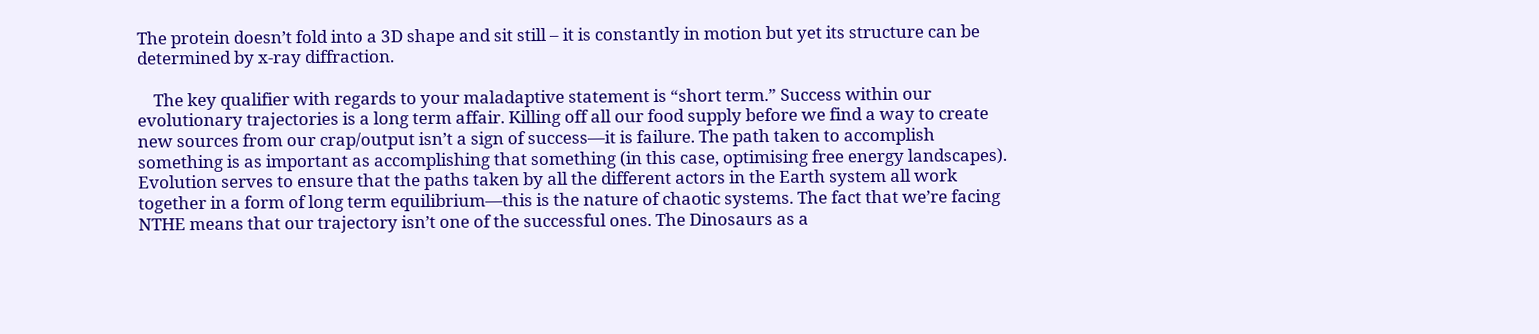The protein doesn’t fold into a 3D shape and sit still – it is constantly in motion but yet its structure can be determined by x-ray diffraction.

    The key qualifier with regards to your maladaptive statement is “short term.” Success within our evolutionary trajectories is a long term affair. Killing off all our food supply before we find a way to create new sources from our crap/output isn’t a sign of success—it is failure. The path taken to accomplish something is as important as accomplishing that something (in this case, optimising free energy landscapes). Evolution serves to ensure that the paths taken by all the different actors in the Earth system all work together in a form of long term equilibrium—this is the nature of chaotic systems. The fact that we’re facing NTHE means that our trajectory isn’t one of the successful ones. The Dinosaurs as a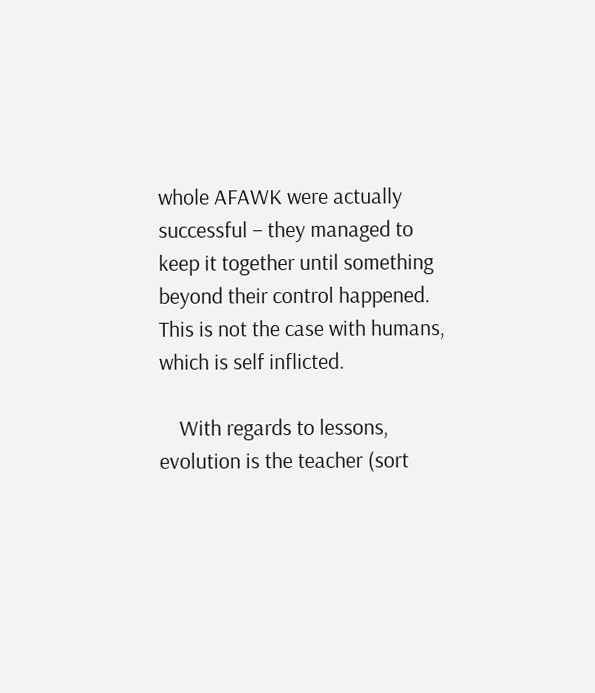whole AFAWK were actually successful – they managed to keep it together until something beyond their control happened. This is not the case with humans, which is self inflicted.

    With regards to lessons, evolution is the teacher (sort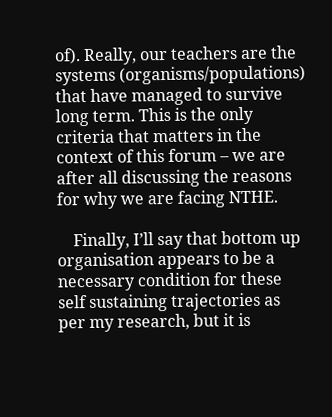of). Really, our teachers are the systems (organisms/populations) that have managed to survive long term. This is the only criteria that matters in the context of this forum – we are after all discussing the reasons for why we are facing NTHE.

    Finally, I’ll say that bottom up organisation appears to be a necessary condition for these self sustaining trajectories as per my research, but it is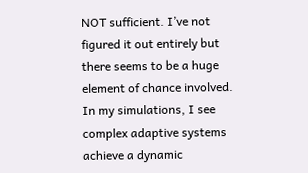NOT sufficient. I’ve not figured it out entirely but there seems to be a huge element of chance involved. In my simulations, I see complex adaptive systems achieve a dynamic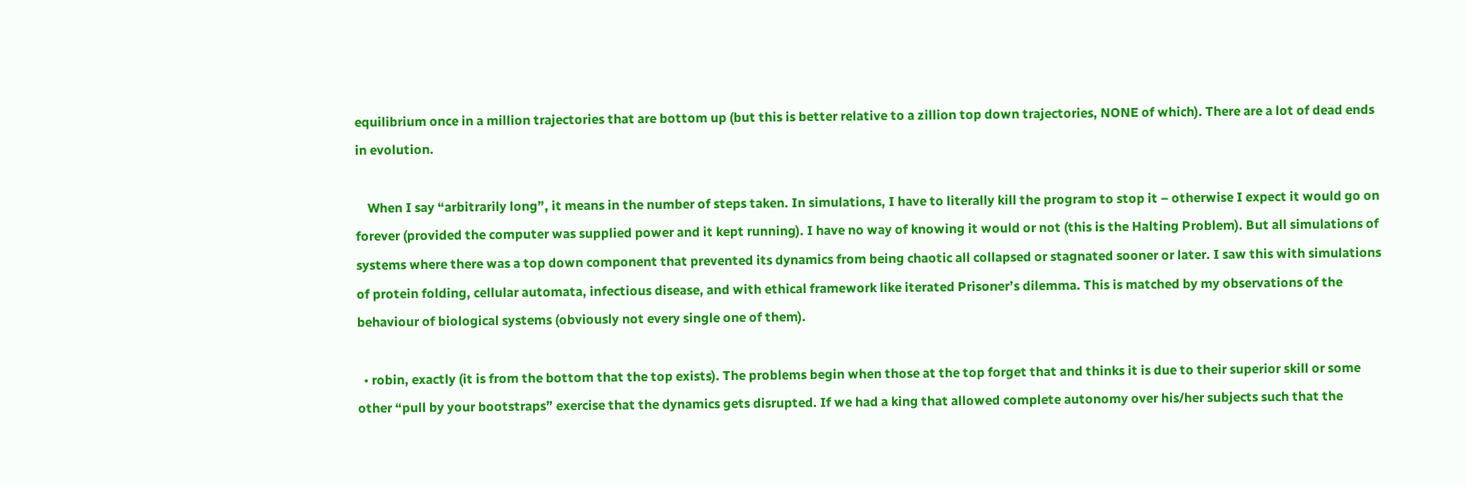equilibrium once in a million trajectories that are bottom up (but this is better relative to a zillion top down trajectories, NONE of which). There are a lot of dead ends in evolution.

    When I say “arbitrarily long”, it means in the number of steps taken. In simulations, I have to literally kill the program to stop it – otherwise I expect it would go on forever (provided the computer was supplied power and it kept running). I have no way of knowing it would or not (this is the Halting Problem). But all simulations of systems where there was a top down component that prevented its dynamics from being chaotic all collapsed or stagnated sooner or later. I saw this with simulations of protein folding, cellular automata, infectious disease, and with ethical framework like iterated Prisoner’s dilemma. This is matched by my observations of the behaviour of biological systems (obviously not every single one of them).

  • robin, exactly (it is from the bottom that the top exists). The problems begin when those at the top forget that and thinks it is due to their superior skill or some other “pull by your bootstraps” exercise that the dynamics gets disrupted. If we had a king that allowed complete autonomy over his/her subjects such that the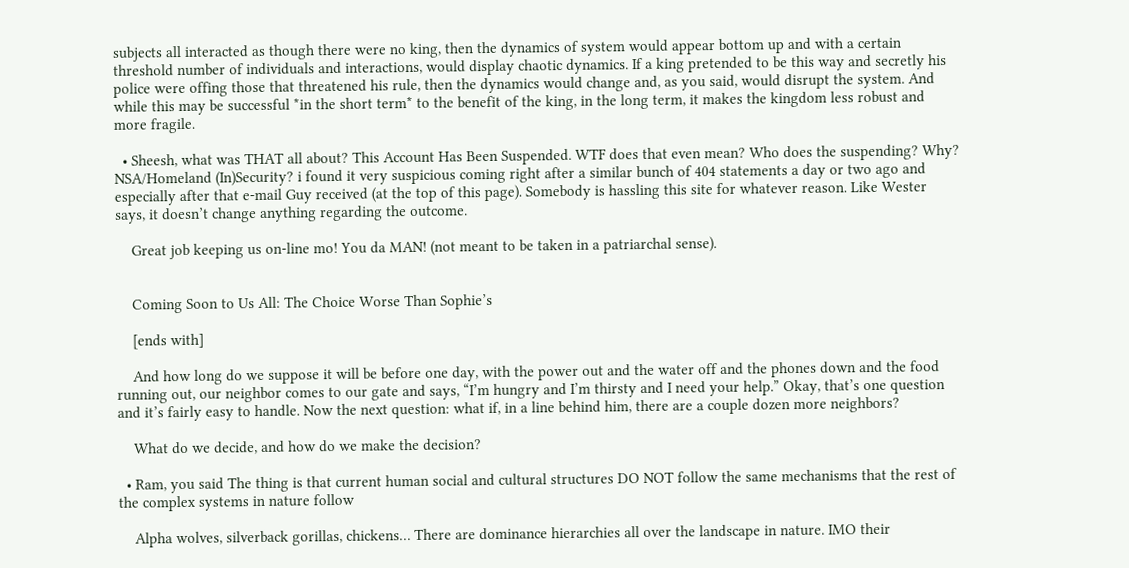subjects all interacted as though there were no king, then the dynamics of system would appear bottom up and with a certain threshold number of individuals and interactions, would display chaotic dynamics. If a king pretended to be this way and secretly his police were offing those that threatened his rule, then the dynamics would change and, as you said, would disrupt the system. And while this may be successful *in the short term* to the benefit of the king, in the long term, it makes the kingdom less robust and more fragile.

  • Sheesh, what was THAT all about? This Account Has Been Suspended. WTF does that even mean? Who does the suspending? Why? NSA/Homeland (In)Security? i found it very suspicious coming right after a similar bunch of 404 statements a day or two ago and especially after that e-mail Guy received (at the top of this page). Somebody is hassling this site for whatever reason. Like Wester says, it doesn’t change anything regarding the outcome.

    Great job keeping us on-line mo! You da MAN! (not meant to be taken in a patriarchal sense).


    Coming Soon to Us All: The Choice Worse Than Sophie’s

    [ends with]

    And how long do we suppose it will be before one day, with the power out and the water off and the phones down and the food running out, our neighbor comes to our gate and says, “I’m hungry and I’m thirsty and I need your help.” Okay, that’s one question and it’s fairly easy to handle. Now the next question: what if, in a line behind him, there are a couple dozen more neighbors?

    What do we decide, and how do we make the decision?

  • Ram, you said The thing is that current human social and cultural structures DO NOT follow the same mechanisms that the rest of the complex systems in nature follow

    Alpha wolves, silverback gorillas, chickens… There are dominance hierarchies all over the landscape in nature. IMO their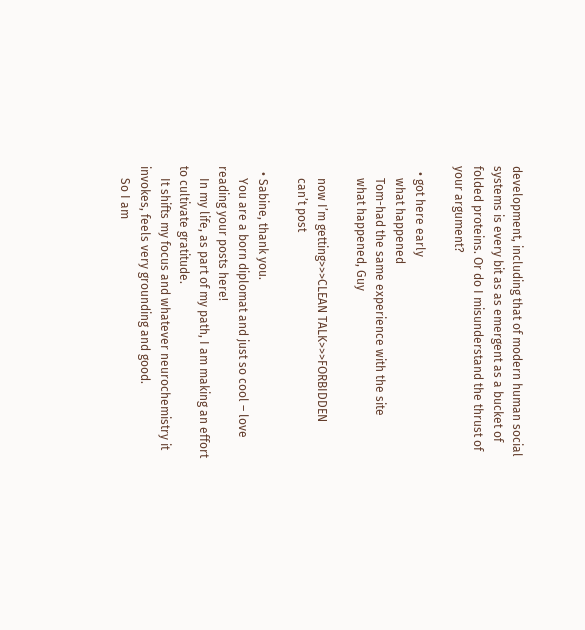development, including that of modern human social systems is every bit as as emergent as a bucket of folded proteins. Or do I misunderstand the thrust of your argument?

  • got here early
    what happened
    Tom-had the same experience with the site
    what happened, Guy

    now I’m getting>>>CLEAN TALK>>>FORBIDDEN
    can’t post

  • Sabine, thank you.
    You are a born diplomat and just so cool – love reading your posts here!
    In my life, as part of my path, I am making an effort to cultivate gratitude.
    It shifts my focus and whatever neurochemistry it invokes, feels very grounding and good.
    So I am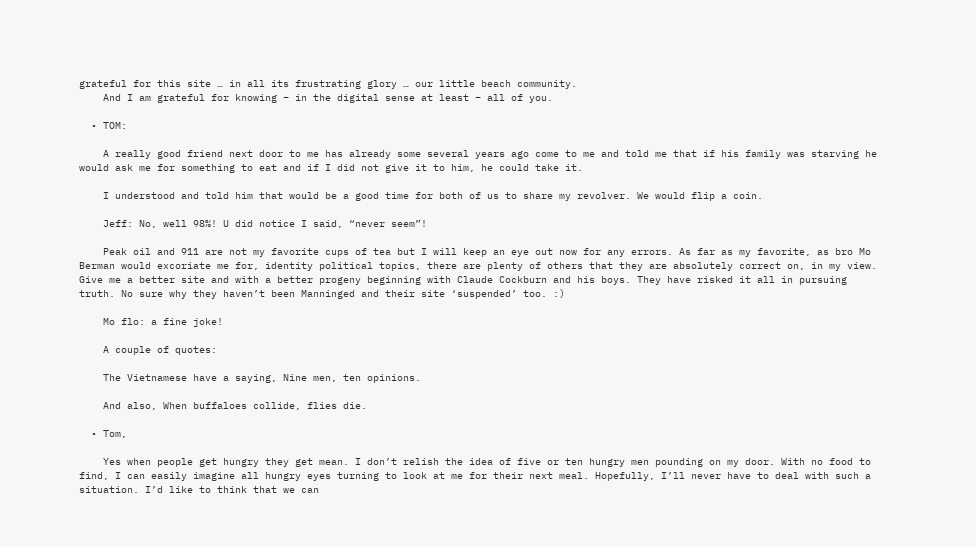grateful for this site … in all its frustrating glory … our little beach community.
    And I am grateful for knowing – in the digital sense at least – all of you.

  • TOM:

    A really good friend next door to me has already some several years ago come to me and told me that if his family was starving he would ask me for something to eat and if I did not give it to him, he could take it.

    I understood and told him that would be a good time for both of us to share my revolver. We would flip a coin.

    Jeff: No, well 98%! U did notice I said, “never seem”!

    Peak oil and 911 are not my favorite cups of tea but I will keep an eye out now for any errors. As far as my favorite, as bro Mo Berman would excoriate me for, identity political topics, there are plenty of others that they are absolutely correct on, in my view. Give me a better site and with a better progeny beginning with Claude Cockburn and his boys. They have risked it all in pursuing truth. No sure why they haven’t been Manninged and their site ‘suspended’ too. :)

    Mo flo: a fine joke!

    A couple of quotes:

    The Vietnamese have a saying, Nine men, ten opinions.

    And also, When buffaloes collide, flies die.

  • Tom,

    Yes when people get hungry they get mean. I don’t relish the idea of five or ten hungry men pounding on my door. With no food to find, I can easily imagine all hungry eyes turning to look at me for their next meal. Hopefully, I’ll never have to deal with such a situation. I’d like to think that we can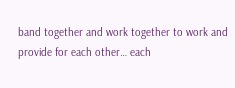band together and work together to work and provide for each other… each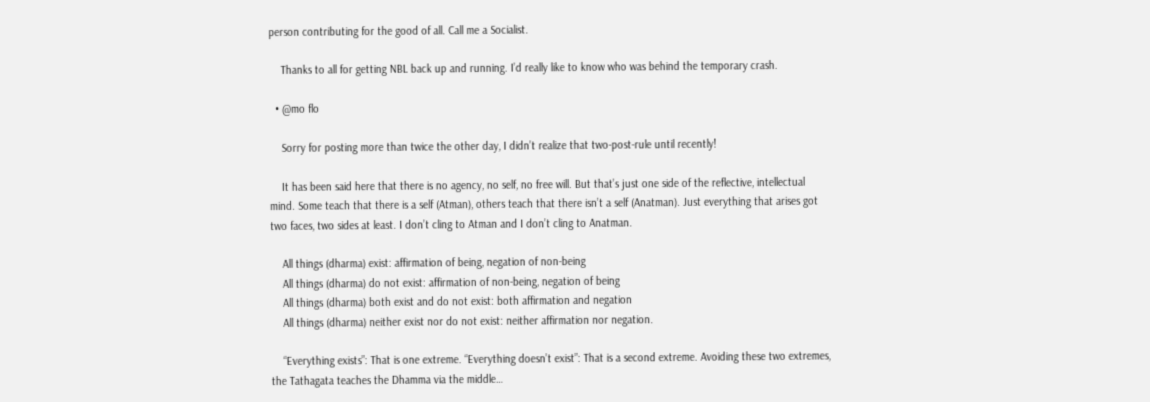person contributing for the good of all. Call me a Socialist.

    Thanks to all for getting NBL back up and running. I’d really like to know who was behind the temporary crash.

  • @mo flo

    Sorry for posting more than twice the other day, I didn’t realize that two-post-rule until recently!

    It has been said here that there is no agency, no self, no free will. But that’s just one side of the reflective, intellectual mind. Some teach that there is a self (Atman), others teach that there isn’t a self (Anatman). Just everything that arises got two faces, two sides at least. I don’t cling to Atman and I don’t cling to Anatman.

    All things (dharma) exist: affirmation of being, negation of non-being
    All things (dharma) do not exist: affirmation of non-being, negation of being
    All things (dharma) both exist and do not exist: both affirmation and negation
    All things (dharma) neither exist nor do not exist: neither affirmation nor negation.

    “Everything exists”: That is one extreme. “Everything doesn’t exist”: That is a second extreme. Avoiding these two extremes, the Tathagata teaches the Dhamma via the middle…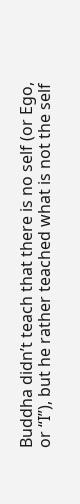Buddha didn’t teach that there is no self (or Ego, or “I”), but he rather teached what is not the self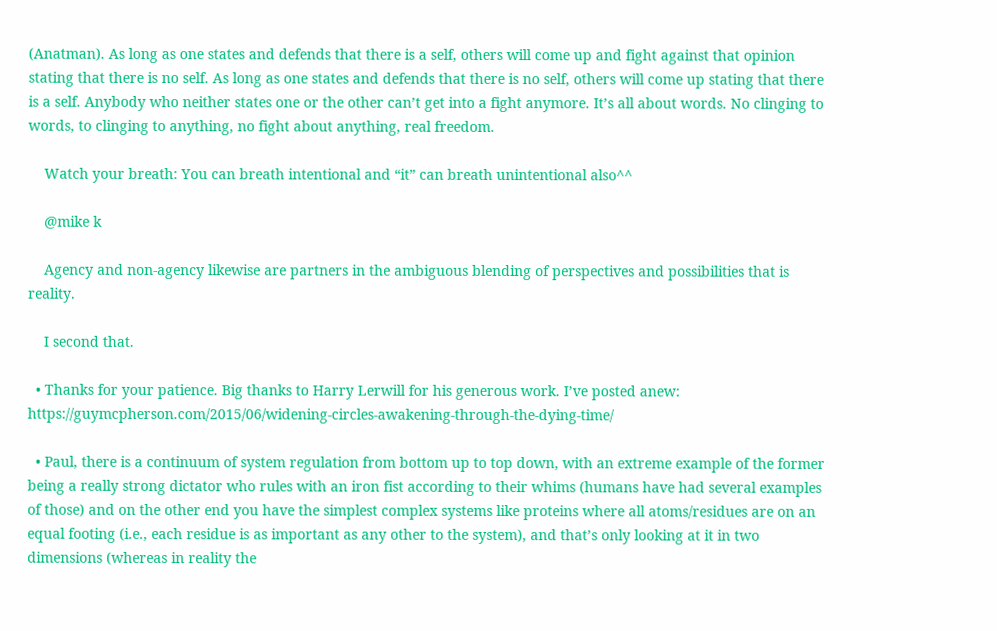(Anatman). As long as one states and defends that there is a self, others will come up and fight against that opinion stating that there is no self. As long as one states and defends that there is no self, others will come up stating that there is a self. Anybody who neither states one or the other can’t get into a fight anymore. It’s all about words. No clinging to words, to clinging to anything, no fight about anything, real freedom.

    Watch your breath: You can breath intentional and “it” can breath unintentional also^^

    @mike k

    Agency and non-agency likewise are partners in the ambiguous blending of perspectives and possibilities that is reality.

    I second that.

  • Thanks for your patience. Big thanks to Harry Lerwill for his generous work. I’ve posted anew: https://guymcpherson.com/2015/06/widening-circles-awakening-through-the-dying-time/

  • Paul, there is a continuum of system regulation from bottom up to top down, with an extreme example of the former being a really strong dictator who rules with an iron fist according to their whims (humans have had several examples of those) and on the other end you have the simplest complex systems like proteins where all atoms/residues are on an equal footing (i.e., each residue is as important as any other to the system), and that’s only looking at it in two dimensions (whereas in reality the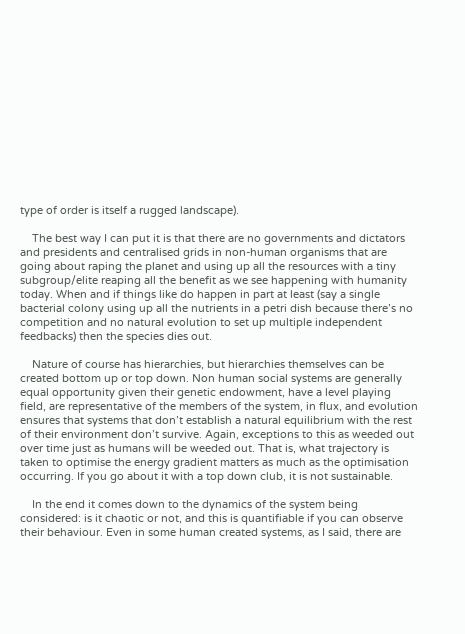type of order is itself a rugged landscape).

    The best way I can put it is that there are no governments and dictators and presidents and centralised grids in non-human organisms that are going about raping the planet and using up all the resources with a tiny subgroup/elite reaping all the benefit as we see happening with humanity today. When and if things like do happen in part at least (say a single bacterial colony using up all the nutrients in a petri dish because there’s no competition and no natural evolution to set up multiple independent feedbacks) then the species dies out.

    Nature of course has hierarchies, but hierarchies themselves can be created bottom up or top down. Non human social systems are generally equal opportunity given their genetic endowment, have a level playing field, are representative of the members of the system, in flux, and evolution ensures that systems that don’t establish a natural equilibrium with the rest of their environment don’t survive. Again, exceptions to this as weeded out over time just as humans will be weeded out. That is, what trajectory is taken to optimise the energy gradient matters as much as the optimisation occurring. If you go about it with a top down club, it is not sustainable.

    In the end it comes down to the dynamics of the system being considered: is it chaotic or not, and this is quantifiable if you can observe their behaviour. Even in some human created systems, as I said, there are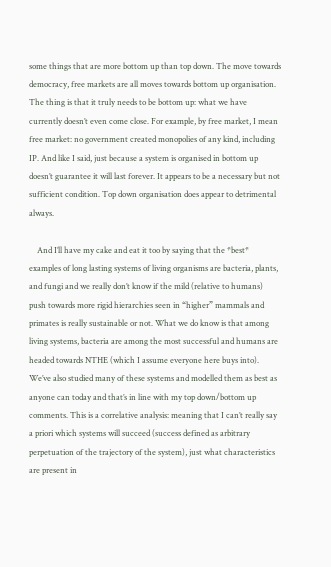some things that are more bottom up than top down. The move towards democracy, free markets are all moves towards bottom up organisation. The thing is that it truly needs to be bottom up: what we have currently doesn’t even come close. For example, by free market, I mean free market: no government created monopolies of any kind, including IP. And like I said, just because a system is organised in bottom up doesn’t guarantee it will last forever. It appears to be a necessary but not sufficient condition. Top down organisation does appear to detrimental always.

    And I’ll have my cake and eat it too by saying that the *best* examples of long lasting systems of living organisms are bacteria, plants, and fungi and we really don’t know if the mild (relative to humans) push towards more rigid hierarchies seen in “higher” mammals and primates is really sustainable or not. What we do know is that among living systems, bacteria are among the most successful and humans are headed towards NTHE (which I assume everyone here buys into). We’ve also studied many of these systems and modelled them as best as anyone can today and that’s in line with my top down/bottom up comments. This is a correlative analysis: meaning that I can’t really say a priori which systems will succeed (success defined as arbitrary perpetuation of the trajectory of the system), just what characteristics are present in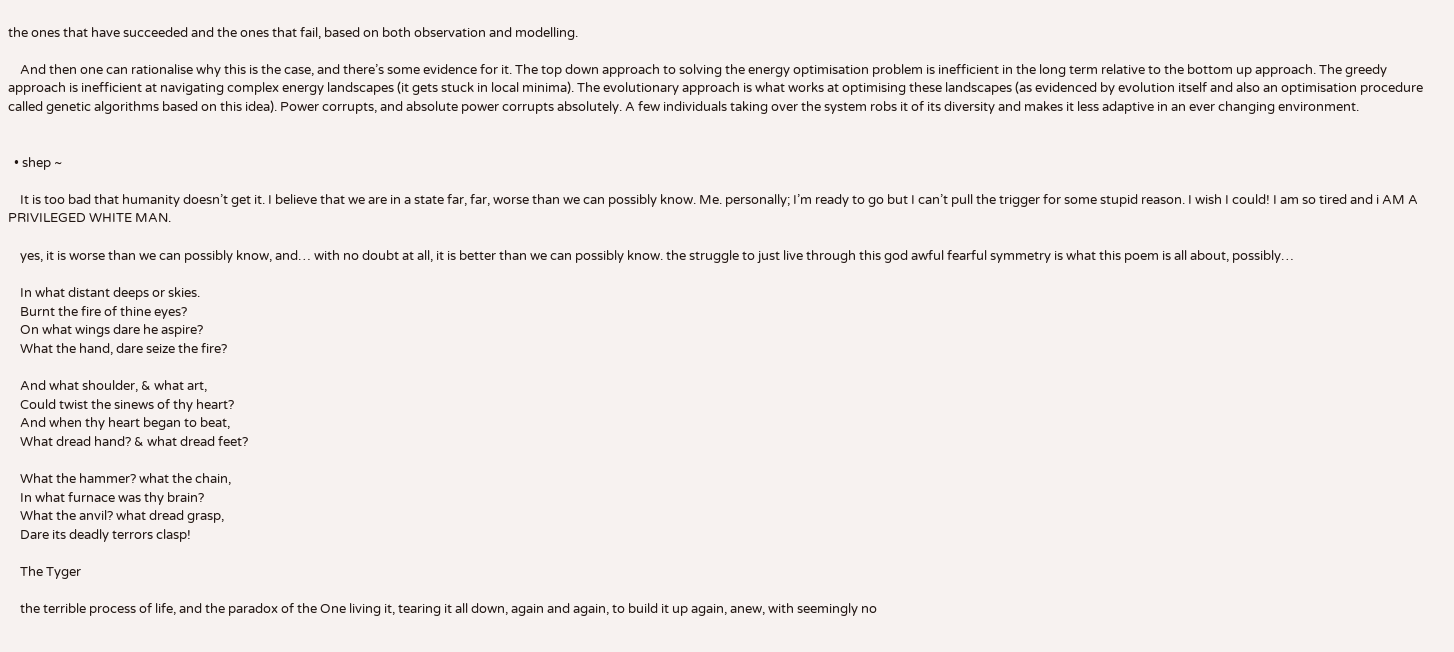the ones that have succeeded and the ones that fail, based on both observation and modelling.

    And then one can rationalise why this is the case, and there’s some evidence for it. The top down approach to solving the energy optimisation problem is inefficient in the long term relative to the bottom up approach. The greedy approach is inefficient at navigating complex energy landscapes (it gets stuck in local minima). The evolutionary approach is what works at optimising these landscapes (as evidenced by evolution itself and also an optimisation procedure called genetic algorithms based on this idea). Power corrupts, and absolute power corrupts absolutely. A few individuals taking over the system robs it of its diversity and makes it less adaptive in an ever changing environment.


  • shep ~

    It is too bad that humanity doesn’t get it. I believe that we are in a state far, far, worse than we can possibly know. Me. personally; I’m ready to go but I can’t pull the trigger for some stupid reason. I wish I could! I am so tired and i AM A PRIVILEGED WHITE MAN.

    yes, it is worse than we can possibly know, and… with no doubt at all, it is better than we can possibly know. the struggle to just live through this god awful fearful symmetry is what this poem is all about, possibly…

    In what distant deeps or skies.
    Burnt the fire of thine eyes?
    On what wings dare he aspire?
    What the hand, dare seize the fire?

    And what shoulder, & what art,
    Could twist the sinews of thy heart?
    And when thy heart began to beat,
    What dread hand? & what dread feet?

    What the hammer? what the chain,
    In what furnace was thy brain?
    What the anvil? what dread grasp,
    Dare its deadly terrors clasp!

    The Tyger

    the terrible process of life, and the paradox of the One living it, tearing it all down, again and again, to build it up again, anew, with seemingly no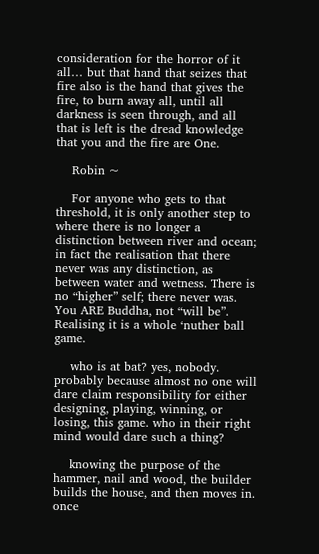consideration for the horror of it all… but that hand that seizes that fire also is the hand that gives the fire, to burn away all, until all darkness is seen through, and all that is left is the dread knowledge that you and the fire are One.

    Robin ~

    For anyone who gets to that threshold, it is only another step to where there is no longer a distinction between river and ocean; in fact the realisation that there never was any distinction, as between water and wetness. There is no “higher” self; there never was. You ARE Buddha, not “will be”. Realising it is a whole ‘nuther ball game.

    who is at bat? yes, nobody. probably because almost no one will dare claim responsibility for either designing, playing, winning, or losing, this game. who in their right mind would dare such a thing?

    knowing the purpose of the hammer, nail and wood, the builder builds the house, and then moves in. once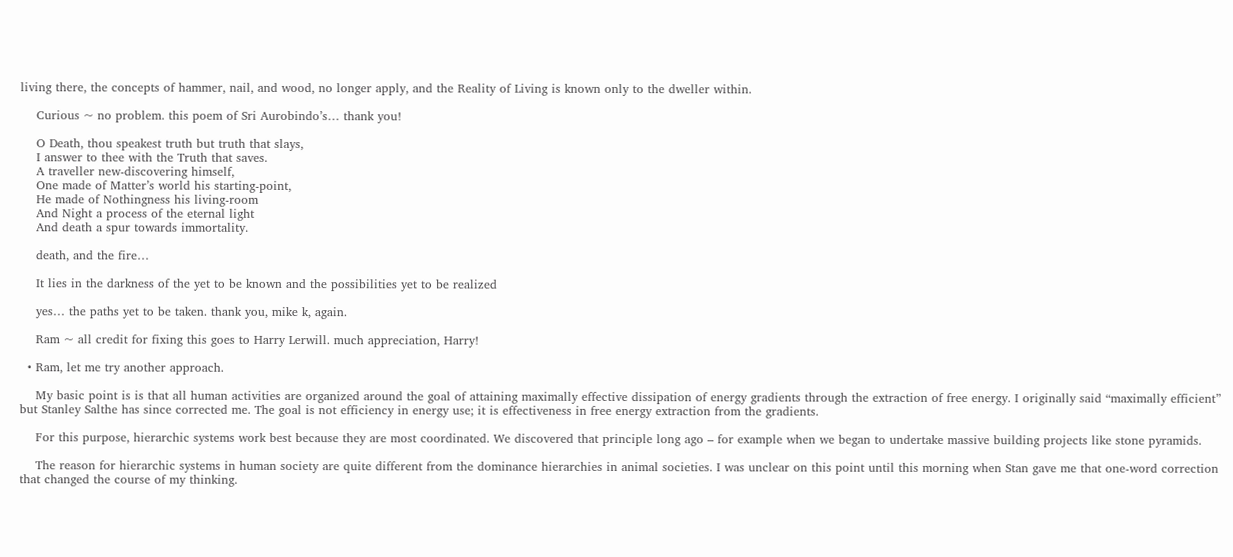living there, the concepts of hammer, nail, and wood, no longer apply, and the Reality of Living is known only to the dweller within.

    Curious ~ no problem. this poem of Sri Aurobindo’s… thank you!

    O Death, thou speakest truth but truth that slays,
    I answer to thee with the Truth that saves.
    A traveller new-discovering himself,
    One made of Matter’s world his starting-point,
    He made of Nothingness his living-room
    And Night a process of the eternal light
    And death a spur towards immortality.

    death, and the fire…

    It lies in the darkness of the yet to be known and the possibilities yet to be realized

    yes… the paths yet to be taken. thank you, mike k, again.

    Ram ~ all credit for fixing this goes to Harry Lerwill. much appreciation, Harry!

  • Ram, let me try another approach.

    My basic point is is that all human activities are organized around the goal of attaining maximally effective dissipation of energy gradients through the extraction of free energy. I originally said “maximally efficient” but Stanley Salthe has since corrected me. The goal is not efficiency in energy use; it is effectiveness in free energy extraction from the gradients.

    For this purpose, hierarchic systems work best because they are most coordinated. We discovered that principle long ago – for example when we began to undertake massive building projects like stone pyramids.

    The reason for hierarchic systems in human society are quite different from the dominance hierarchies in animal societies. I was unclear on this point until this morning when Stan gave me that one-word correction that changed the course of my thinking.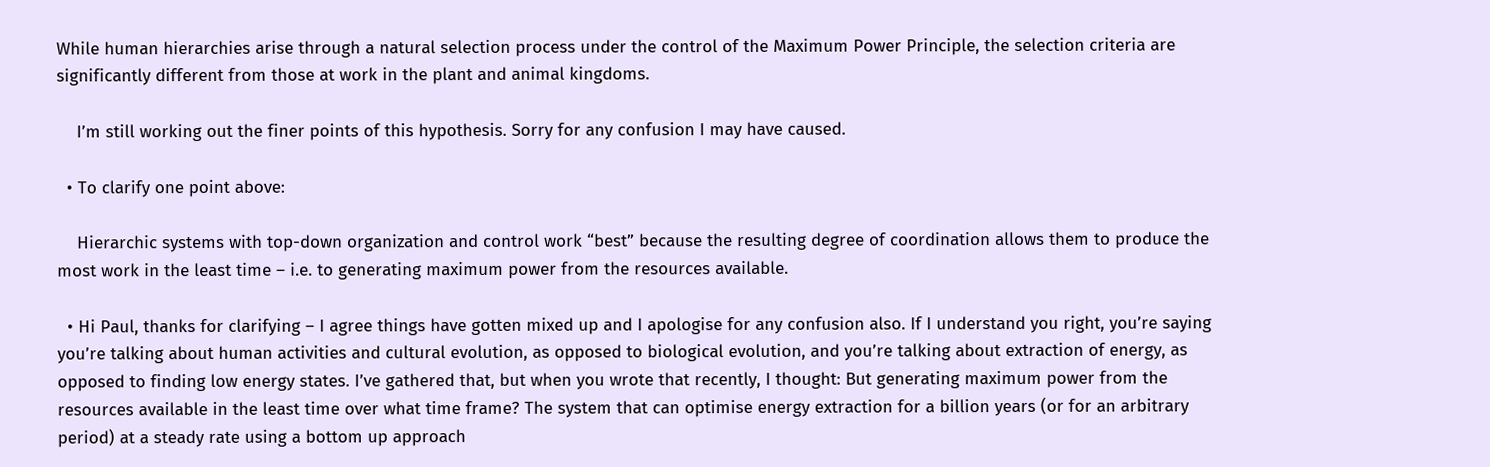While human hierarchies arise through a natural selection process under the control of the Maximum Power Principle, the selection criteria are significantly different from those at work in the plant and animal kingdoms.

    I’m still working out the finer points of this hypothesis. Sorry for any confusion I may have caused.

  • To clarify one point above:

    Hierarchic systems with top-down organization and control work “best” because the resulting degree of coordination allows them to produce the most work in the least time – i.e. to generating maximum power from the resources available.

  • Hi Paul, thanks for clarifying – I agree things have gotten mixed up and I apologise for any confusion also. If I understand you right, you’re saying you’re talking about human activities and cultural evolution, as opposed to biological evolution, and you’re talking about extraction of energy, as opposed to finding low energy states. I’ve gathered that, but when you wrote that recently, I thought: But generating maximum power from the resources available in the least time over what time frame? The system that can optimise energy extraction for a billion years (or for an arbitrary period) at a steady rate using a bottom up approach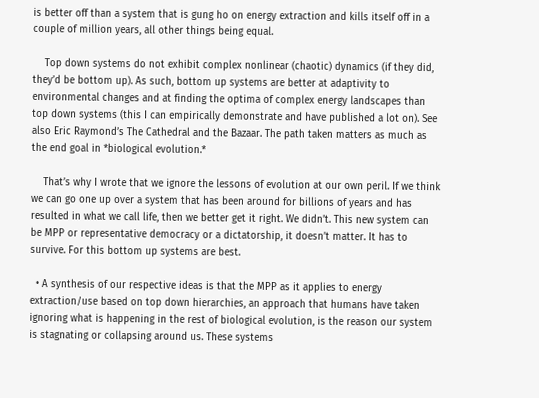is better off than a system that is gung ho on energy extraction and kills itself off in a couple of million years, all other things being equal.

    Top down systems do not exhibit complex nonlinear (chaotic) dynamics (if they did, they’d be bottom up). As such, bottom up systems are better at adaptivity to environmental changes and at finding the optima of complex energy landscapes than top down systems (this I can empirically demonstrate and have published a lot on). See also Eric Raymond’s The Cathedral and the Bazaar. The path taken matters as much as the end goal in *biological evolution.*

    That’s why I wrote that we ignore the lessons of evolution at our own peril. If we think we can go one up over a system that has been around for billions of years and has resulted in what we call life, then we better get it right. We didn’t. This new system can be MPP or representative democracy or a dictatorship, it doesn’t matter. It has to survive. For this bottom up systems are best.

  • A synthesis of our respective ideas is that the MPP as it applies to energy extraction/use based on top down hierarchies, an approach that humans have taken ignoring what is happening in the rest of biological evolution, is the reason our system is stagnating or collapsing around us. These systems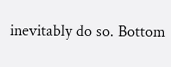inevitably do so. Bottom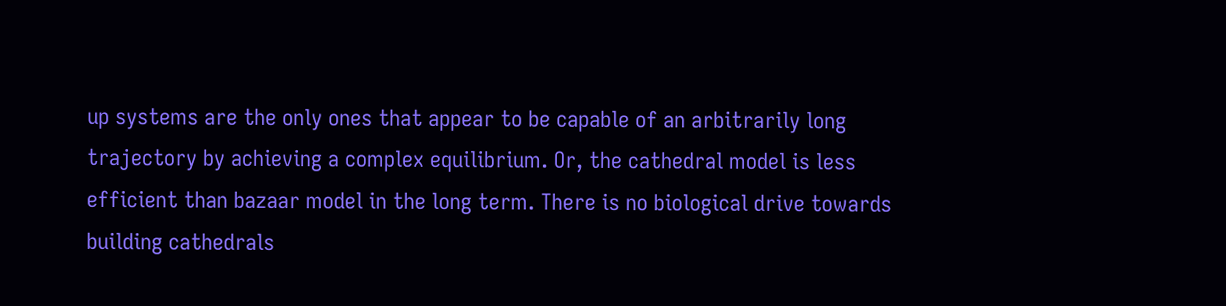up systems are the only ones that appear to be capable of an arbitrarily long trajectory by achieving a complex equilibrium. Or, the cathedral model is less efficient than bazaar model in the long term. There is no biological drive towards building cathedrals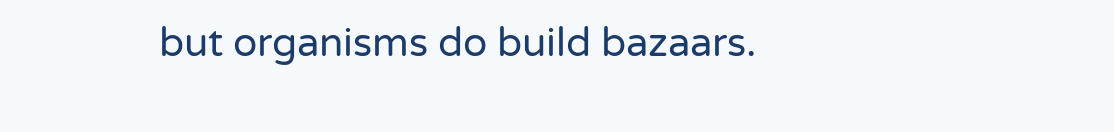but organisms do build bazaars.